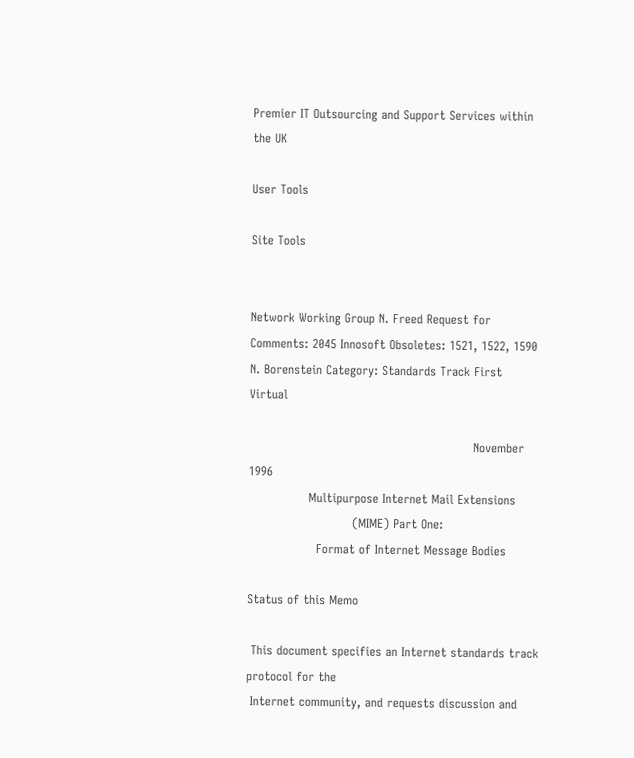Premier IT Outsourcing and Support Services within the UK

User Tools

Site Tools


Network Working Group N. Freed Request for Comments: 2045 Innosoft Obsoletes: 1521, 1522, 1590 N. Borenstein Category: Standards Track First Virtual

                                                        November 1996
               Multipurpose Internet Mail Extensions
                          (MIME) Part One:
                 Format of Internet Message Bodies

Status of this Memo

 This document specifies an Internet standards track protocol for the
 Internet community, and requests discussion and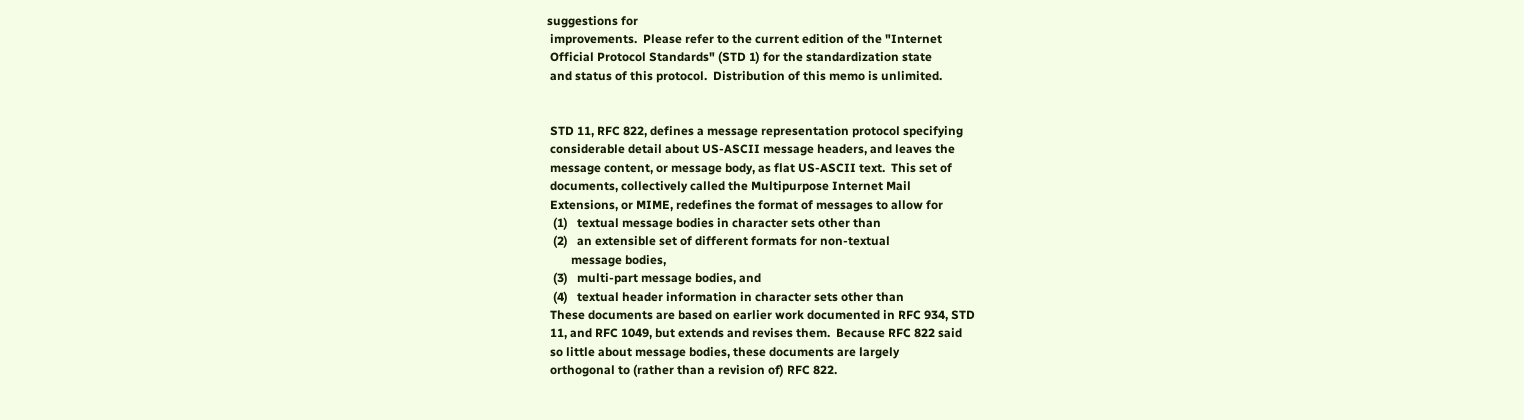suggestions for
 improvements.  Please refer to the current edition of the "Internet
 Official Protocol Standards" (STD 1) for the standardization state
 and status of this protocol.  Distribution of this memo is unlimited.


 STD 11, RFC 822, defines a message representation protocol specifying
 considerable detail about US-ASCII message headers, and leaves the
 message content, or message body, as flat US-ASCII text.  This set of
 documents, collectively called the Multipurpose Internet Mail
 Extensions, or MIME, redefines the format of messages to allow for
  (1)   textual message bodies in character sets other than
  (2)   an extensible set of different formats for non-textual
        message bodies,
  (3)   multi-part message bodies, and
  (4)   textual header information in character sets other than
 These documents are based on earlier work documented in RFC 934, STD
 11, and RFC 1049, but extends and revises them.  Because RFC 822 said
 so little about message bodies, these documents are largely
 orthogonal to (rather than a revision of) RFC 822.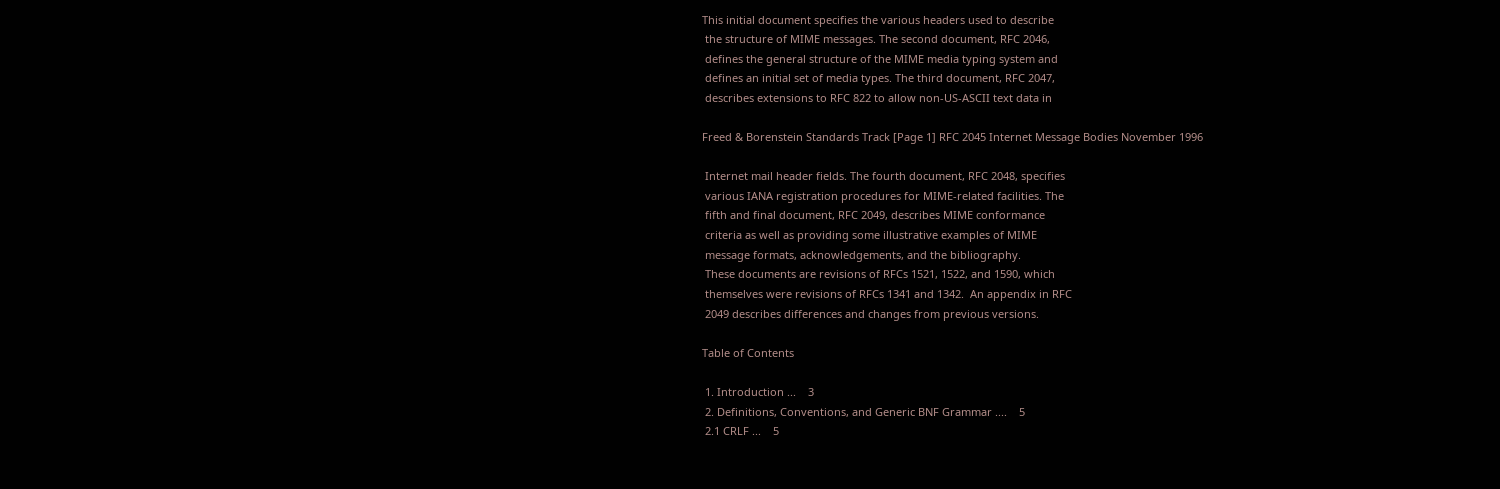This initial document specifies the various headers used to describe
 the structure of MIME messages. The second document, RFC 2046,
 defines the general structure of the MIME media typing system and
 defines an initial set of media types. The third document, RFC 2047,
 describes extensions to RFC 822 to allow non-US-ASCII text data in

Freed & Borenstein Standards Track [Page 1] RFC 2045 Internet Message Bodies November 1996

 Internet mail header fields. The fourth document, RFC 2048, specifies
 various IANA registration procedures for MIME-related facilities. The
 fifth and final document, RFC 2049, describes MIME conformance
 criteria as well as providing some illustrative examples of MIME
 message formats, acknowledgements, and the bibliography.
 These documents are revisions of RFCs 1521, 1522, and 1590, which
 themselves were revisions of RFCs 1341 and 1342.  An appendix in RFC
 2049 describes differences and changes from previous versions.

Table of Contents

 1. Introduction ...    3
 2. Definitions, Conventions, and Generic BNF Grammar ....    5
 2.1 CRLF ...    5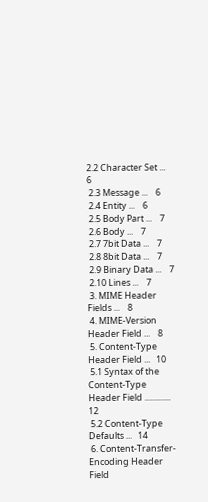2.2 Character Set ...    6
 2.3 Message ...    6
 2.4 Entity ...    6
 2.5 Body Part ...    7
 2.6 Body ...    7
 2.7 7bit Data ...    7
 2.8 8bit Data ...    7
 2.9 Binary Data ...    7
 2.10 Lines ...    7
 3. MIME Header Fields ...    8
 4. MIME-Version Header Field ...    8
 5. Content-Type Header Field ...   10
 5.1 Syntax of the Content-Type Header Field .............   12
 5.2 Content-Type Defaults ...   14
 6. Content-Transfer-Encoding Header Field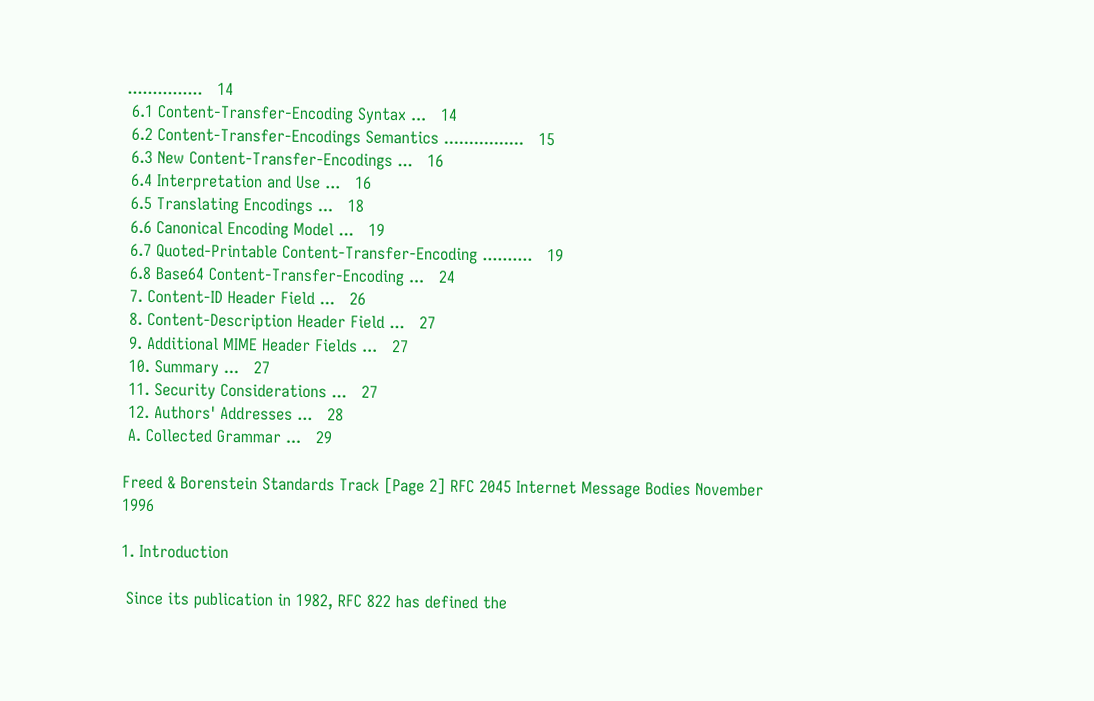...............   14
 6.1 Content-Transfer-Encoding Syntax ...   14
 6.2 Content-Transfer-Encodings Semantics ................   15
 6.3 New Content-Transfer-Encodings ...   16
 6.4 Interpretation and Use ...   16
 6.5 Translating Encodings ...   18
 6.6 Canonical Encoding Model ...   19
 6.7 Quoted-Printable Content-Transfer-Encoding ..........   19
 6.8 Base64 Content-Transfer-Encoding ...   24
 7. Content-ID Header Field ...   26
 8. Content-Description Header Field ...   27
 9. Additional MIME Header Fields ...   27
 10. Summary ...   27
 11. Security Considerations ...   27
 12. Authors' Addresses ...   28
 A. Collected Grammar ...   29

Freed & Borenstein Standards Track [Page 2] RFC 2045 Internet Message Bodies November 1996

1. Introduction

 Since its publication in 1982, RFC 822 has defined the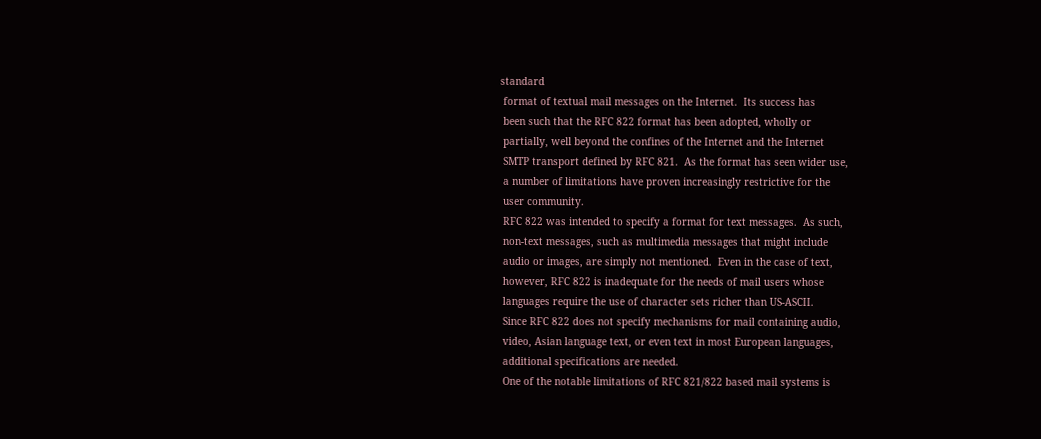standard
 format of textual mail messages on the Internet.  Its success has
 been such that the RFC 822 format has been adopted, wholly or
 partially, well beyond the confines of the Internet and the Internet
 SMTP transport defined by RFC 821.  As the format has seen wider use,
 a number of limitations have proven increasingly restrictive for the
 user community.
 RFC 822 was intended to specify a format for text messages.  As such,
 non-text messages, such as multimedia messages that might include
 audio or images, are simply not mentioned.  Even in the case of text,
 however, RFC 822 is inadequate for the needs of mail users whose
 languages require the use of character sets richer than US-ASCII.
 Since RFC 822 does not specify mechanisms for mail containing audio,
 video, Asian language text, or even text in most European languages,
 additional specifications are needed.
 One of the notable limitations of RFC 821/822 based mail systems is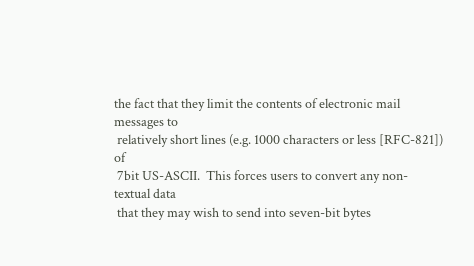the fact that they limit the contents of electronic mail messages to
 relatively short lines (e.g. 1000 characters or less [RFC-821]) of
 7bit US-ASCII.  This forces users to convert any non-textual data
 that they may wish to send into seven-bit bytes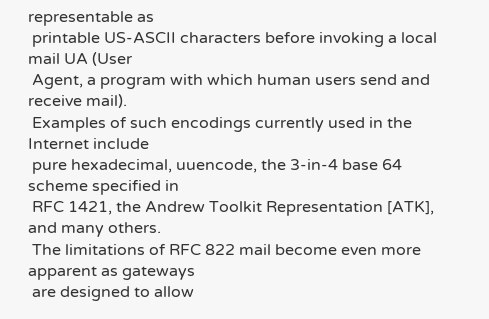representable as
 printable US-ASCII characters before invoking a local mail UA (User
 Agent, a program with which human users send and receive mail).
 Examples of such encodings currently used in the Internet include
 pure hexadecimal, uuencode, the 3-in-4 base 64 scheme specified in
 RFC 1421, the Andrew Toolkit Representation [ATK], and many others.
 The limitations of RFC 822 mail become even more apparent as gateways
 are designed to allow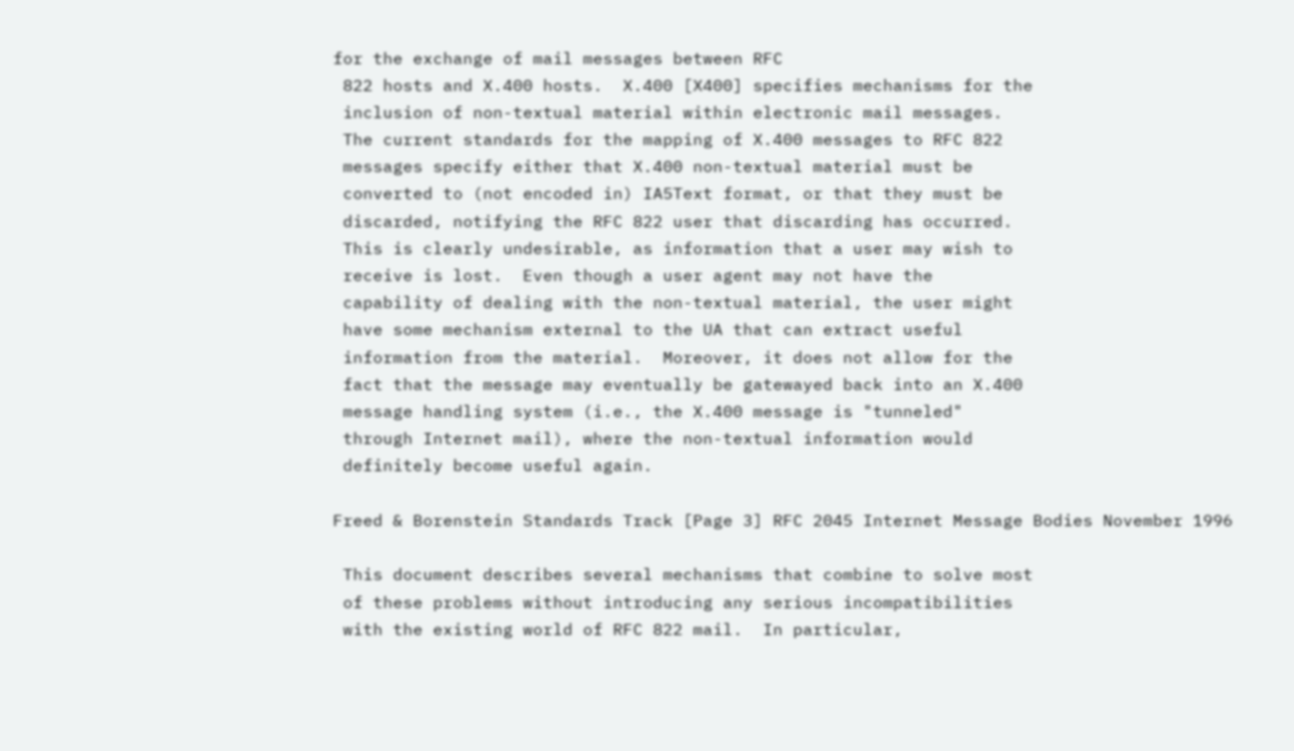for the exchange of mail messages between RFC
 822 hosts and X.400 hosts.  X.400 [X400] specifies mechanisms for the
 inclusion of non-textual material within electronic mail messages.
 The current standards for the mapping of X.400 messages to RFC 822
 messages specify either that X.400 non-textual material must be
 converted to (not encoded in) IA5Text format, or that they must be
 discarded, notifying the RFC 822 user that discarding has occurred.
 This is clearly undesirable, as information that a user may wish to
 receive is lost.  Even though a user agent may not have the
 capability of dealing with the non-textual material, the user might
 have some mechanism external to the UA that can extract useful
 information from the material.  Moreover, it does not allow for the
 fact that the message may eventually be gatewayed back into an X.400
 message handling system (i.e., the X.400 message is "tunneled"
 through Internet mail), where the non-textual information would
 definitely become useful again.

Freed & Borenstein Standards Track [Page 3] RFC 2045 Internet Message Bodies November 1996

 This document describes several mechanisms that combine to solve most
 of these problems without introducing any serious incompatibilities
 with the existing world of RFC 822 mail.  In particular,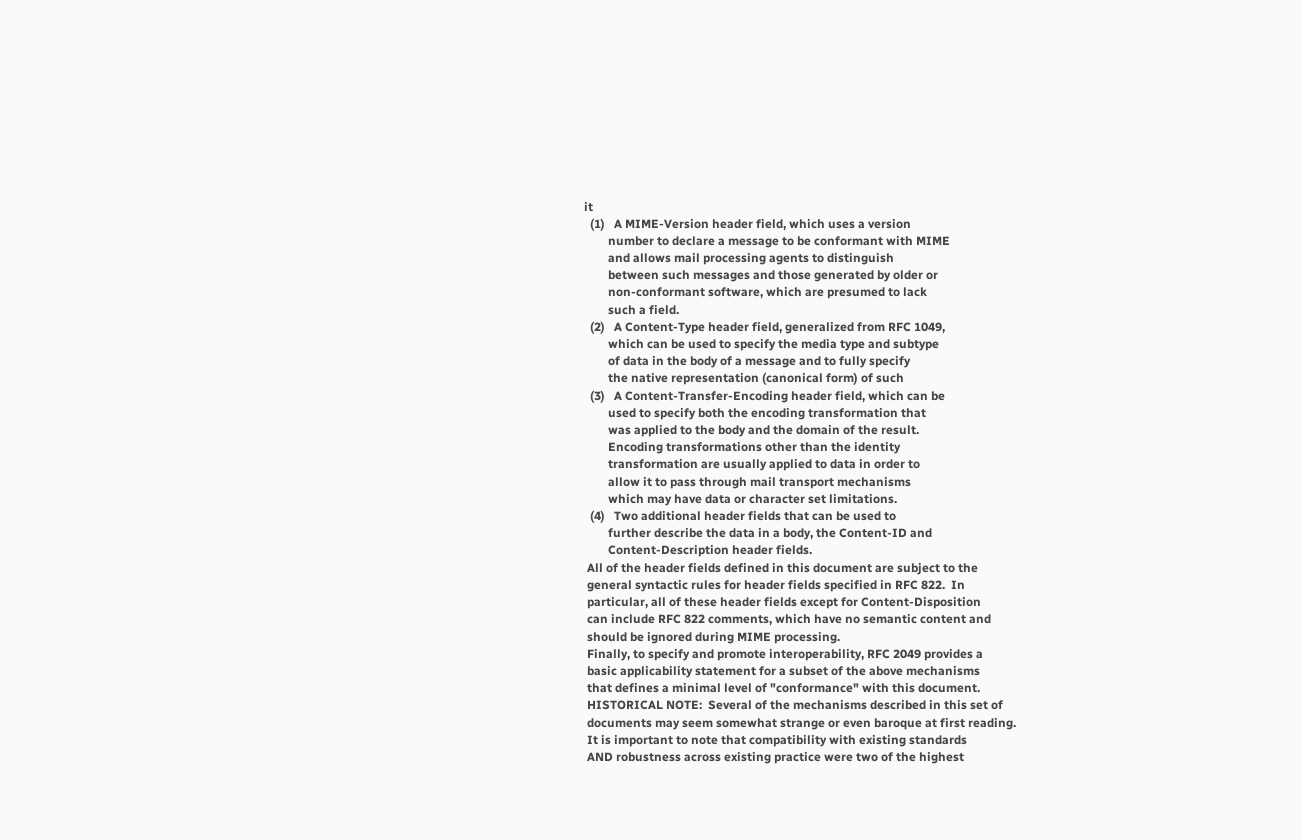it
  (1)   A MIME-Version header field, which uses a version
        number to declare a message to be conformant with MIME
        and allows mail processing agents to distinguish
        between such messages and those generated by older or
        non-conformant software, which are presumed to lack
        such a field.
  (2)   A Content-Type header field, generalized from RFC 1049,
        which can be used to specify the media type and subtype
        of data in the body of a message and to fully specify
        the native representation (canonical form) of such
  (3)   A Content-Transfer-Encoding header field, which can be
        used to specify both the encoding transformation that
        was applied to the body and the domain of the result.
        Encoding transformations other than the identity
        transformation are usually applied to data in order to
        allow it to pass through mail transport mechanisms
        which may have data or character set limitations.
  (4)   Two additional header fields that can be used to
        further describe the data in a body, the Content-ID and
        Content-Description header fields.
 All of the header fields defined in this document are subject to the
 general syntactic rules for header fields specified in RFC 822.  In
 particular, all of these header fields except for Content-Disposition
 can include RFC 822 comments, which have no semantic content and
 should be ignored during MIME processing.
 Finally, to specify and promote interoperability, RFC 2049 provides a
 basic applicability statement for a subset of the above mechanisms
 that defines a minimal level of "conformance" with this document.
 HISTORICAL NOTE:  Several of the mechanisms described in this set of
 documents may seem somewhat strange or even baroque at first reading.
 It is important to note that compatibility with existing standards
 AND robustness across existing practice were two of the highest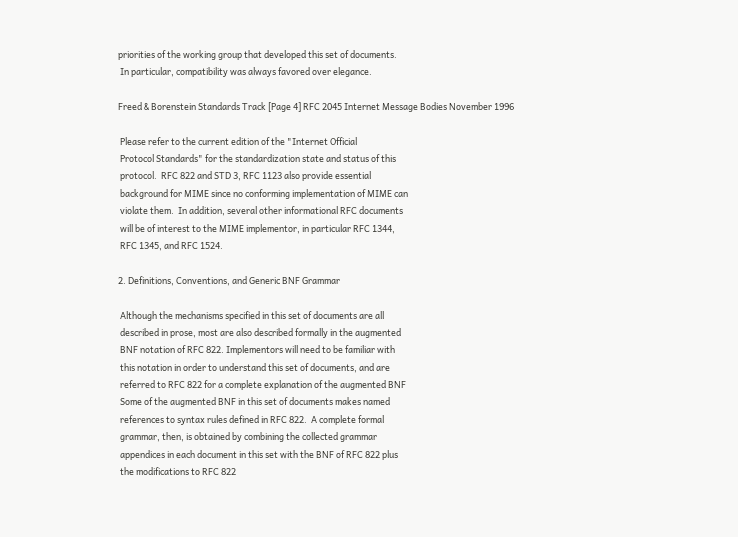priorities of the working group that developed this set of documents.
 In particular, compatibility was always favored over elegance.

Freed & Borenstein Standards Track [Page 4] RFC 2045 Internet Message Bodies November 1996

 Please refer to the current edition of the "Internet Official
 Protocol Standards" for the standardization state and status of this
 protocol.  RFC 822 and STD 3, RFC 1123 also provide essential
 background for MIME since no conforming implementation of MIME can
 violate them.  In addition, several other informational RFC documents
 will be of interest to the MIME implementor, in particular RFC 1344,
 RFC 1345, and RFC 1524.

2. Definitions, Conventions, and Generic BNF Grammar

 Although the mechanisms specified in this set of documents are all
 described in prose, most are also described formally in the augmented
 BNF notation of RFC 822. Implementors will need to be familiar with
 this notation in order to understand this set of documents, and are
 referred to RFC 822 for a complete explanation of the augmented BNF
 Some of the augmented BNF in this set of documents makes named
 references to syntax rules defined in RFC 822.  A complete formal
 grammar, then, is obtained by combining the collected grammar
 appendices in each document in this set with the BNF of RFC 822 plus
 the modifications to RFC 822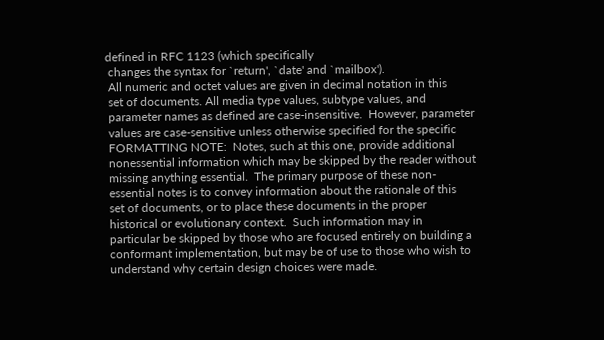defined in RFC 1123 (which specifically
 changes the syntax for `return', `date' and `mailbox').
 All numeric and octet values are given in decimal notation in this
 set of documents. All media type values, subtype values, and
 parameter names as defined are case-insensitive.  However, parameter
 values are case-sensitive unless otherwise specified for the specific
 FORMATTING NOTE:  Notes, such at this one, provide additional
 nonessential information which may be skipped by the reader without
 missing anything essential.  The primary purpose of these non-
 essential notes is to convey information about the rationale of this
 set of documents, or to place these documents in the proper
 historical or evolutionary context.  Such information may in
 particular be skipped by those who are focused entirely on building a
 conformant implementation, but may be of use to those who wish to
 understand why certain design choices were made.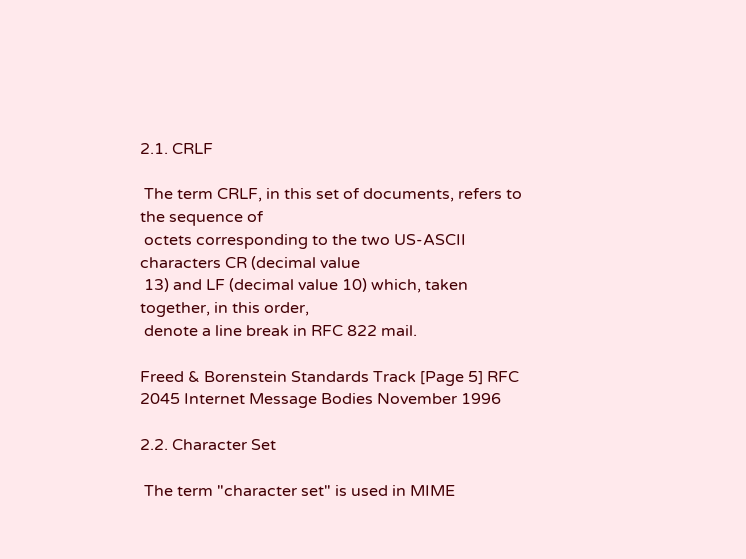2.1. CRLF

 The term CRLF, in this set of documents, refers to the sequence of
 octets corresponding to the two US-ASCII characters CR (decimal value
 13) and LF (decimal value 10) which, taken together, in this order,
 denote a line break in RFC 822 mail.

Freed & Borenstein Standards Track [Page 5] RFC 2045 Internet Message Bodies November 1996

2.2. Character Set

 The term "character set" is used in MIME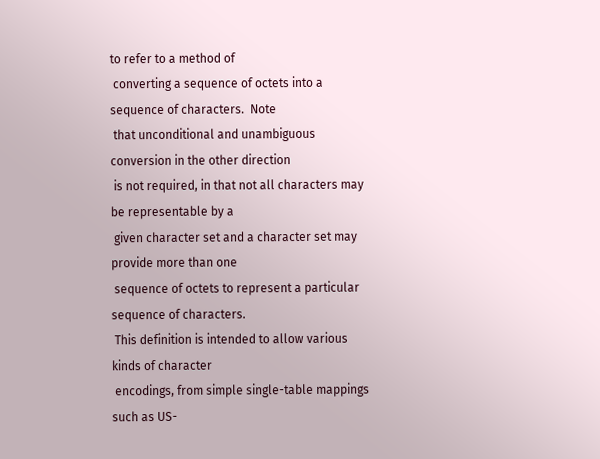to refer to a method of
 converting a sequence of octets into a sequence of characters.  Note
 that unconditional and unambiguous conversion in the other direction
 is not required, in that not all characters may be representable by a
 given character set and a character set may provide more than one
 sequence of octets to represent a particular sequence of characters.
 This definition is intended to allow various kinds of character
 encodings, from simple single-table mappings such as US-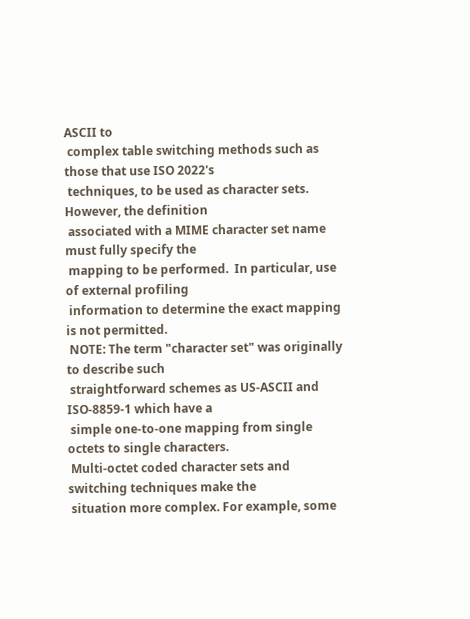ASCII to
 complex table switching methods such as those that use ISO 2022's
 techniques, to be used as character sets.  However, the definition
 associated with a MIME character set name must fully specify the
 mapping to be performed.  In particular, use of external profiling
 information to determine the exact mapping is not permitted.
 NOTE: The term "character set" was originally to describe such
 straightforward schemes as US-ASCII and ISO-8859-1 which have a
 simple one-to-one mapping from single octets to single characters.
 Multi-octet coded character sets and switching techniques make the
 situation more complex. For example, some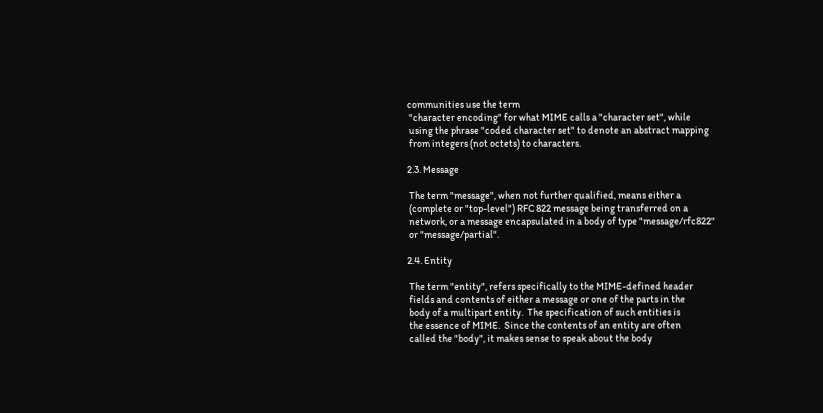communities use the term
 "character encoding" for what MIME calls a "character set", while
 using the phrase "coded character set" to denote an abstract mapping
 from integers (not octets) to characters.

2.3. Message

 The term "message", when not further qualified, means either a
 (complete or "top-level") RFC 822 message being transferred on a
 network, or a message encapsulated in a body of type "message/rfc822"
 or "message/partial".

2.4. Entity

 The term "entity", refers specifically to the MIME-defined header
 fields and contents of either a message or one of the parts in the
 body of a multipart entity.  The specification of such entities is
 the essence of MIME.  Since the contents of an entity are often
 called the "body", it makes sense to speak about the body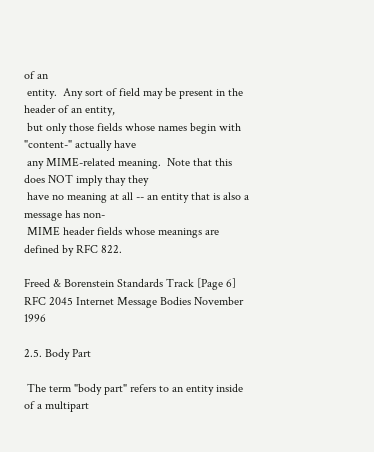of an
 entity.  Any sort of field may be present in the header of an entity,
 but only those fields whose names begin with "content-" actually have
 any MIME-related meaning.  Note that this does NOT imply thay they
 have no meaning at all -- an entity that is also a message has non-
 MIME header fields whose meanings are defined by RFC 822.

Freed & Borenstein Standards Track [Page 6] RFC 2045 Internet Message Bodies November 1996

2.5. Body Part

 The term "body part" refers to an entity inside of a multipart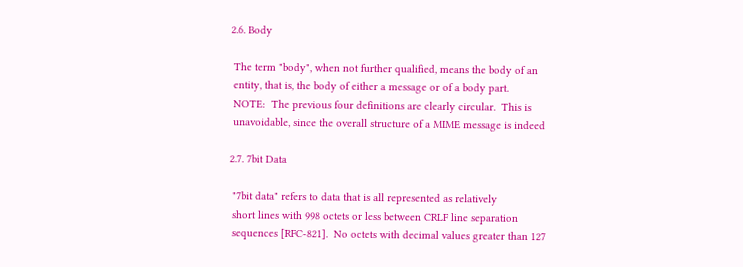2.6. Body

 The term "body", when not further qualified, means the body of an
 entity, that is, the body of either a message or of a body part.
 NOTE:  The previous four definitions are clearly circular.  This is
 unavoidable, since the overall structure of a MIME message is indeed

2.7. 7bit Data

 "7bit data" refers to data that is all represented as relatively
 short lines with 998 octets or less between CRLF line separation
 sequences [RFC-821].  No octets with decimal values greater than 127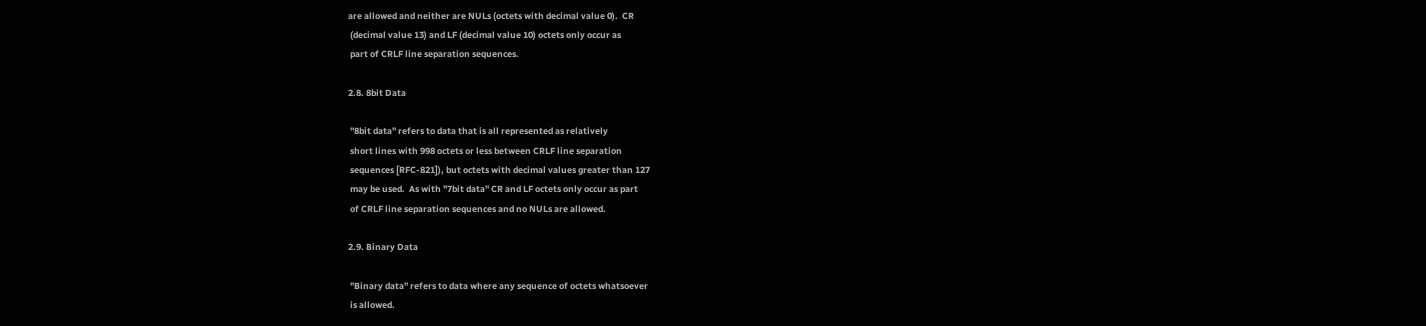are allowed and neither are NULs (octets with decimal value 0).  CR
 (decimal value 13) and LF (decimal value 10) octets only occur as
 part of CRLF line separation sequences.

2.8. 8bit Data

 "8bit data" refers to data that is all represented as relatively
 short lines with 998 octets or less between CRLF line separation
 sequences [RFC-821]), but octets with decimal values greater than 127
 may be used.  As with "7bit data" CR and LF octets only occur as part
 of CRLF line separation sequences and no NULs are allowed.

2.9. Binary Data

 "Binary data" refers to data where any sequence of octets whatsoever
 is allowed.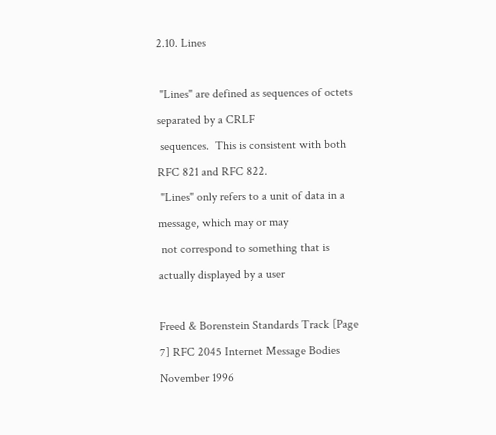2.10. Lines

 "Lines" are defined as sequences of octets separated by a CRLF
 sequences.  This is consistent with both RFC 821 and RFC 822.
 "Lines" only refers to a unit of data in a message, which may or may
 not correspond to something that is actually displayed by a user

Freed & Borenstein Standards Track [Page 7] RFC 2045 Internet Message Bodies November 1996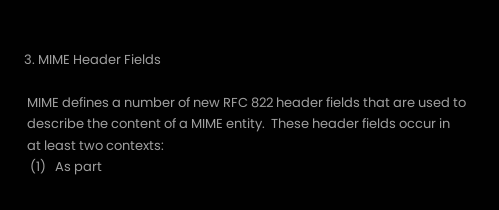3. MIME Header Fields

 MIME defines a number of new RFC 822 header fields that are used to
 describe the content of a MIME entity.  These header fields occur in
 at least two contexts:
  (1)   As part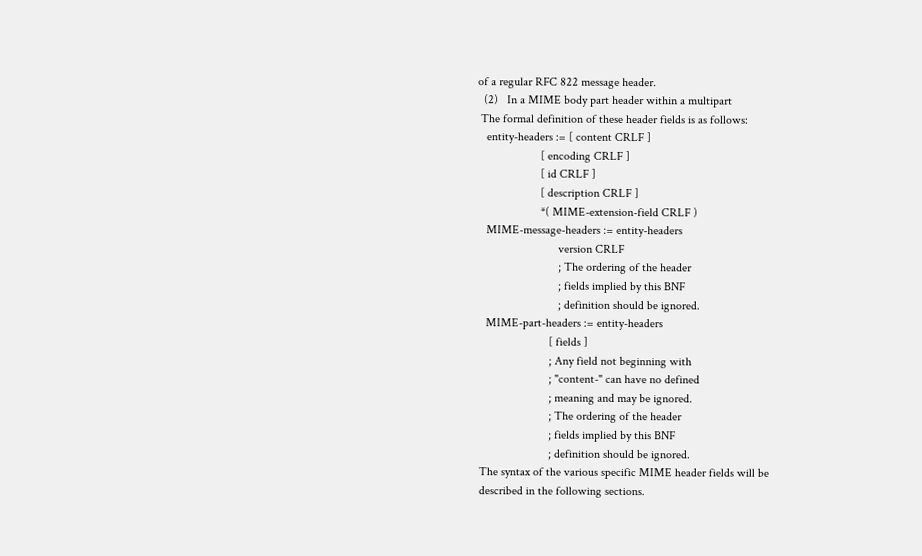of a regular RFC 822 message header.
  (2)   In a MIME body part header within a multipart
 The formal definition of these header fields is as follows:
   entity-headers := [ content CRLF ]
                     [ encoding CRLF ]
                     [ id CRLF ]
                     [ description CRLF ]
                     *( MIME-extension-field CRLF )
   MIME-message-headers := entity-headers
                           version CRLF
                           ; The ordering of the header
                           ; fields implied by this BNF
                           ; definition should be ignored.
   MIME-part-headers := entity-headers
                        [ fields ]
                        ; Any field not beginning with
                        ; "content-" can have no defined
                        ; meaning and may be ignored.
                        ; The ordering of the header
                        ; fields implied by this BNF
                        ; definition should be ignored.
 The syntax of the various specific MIME header fields will be
 described in the following sections.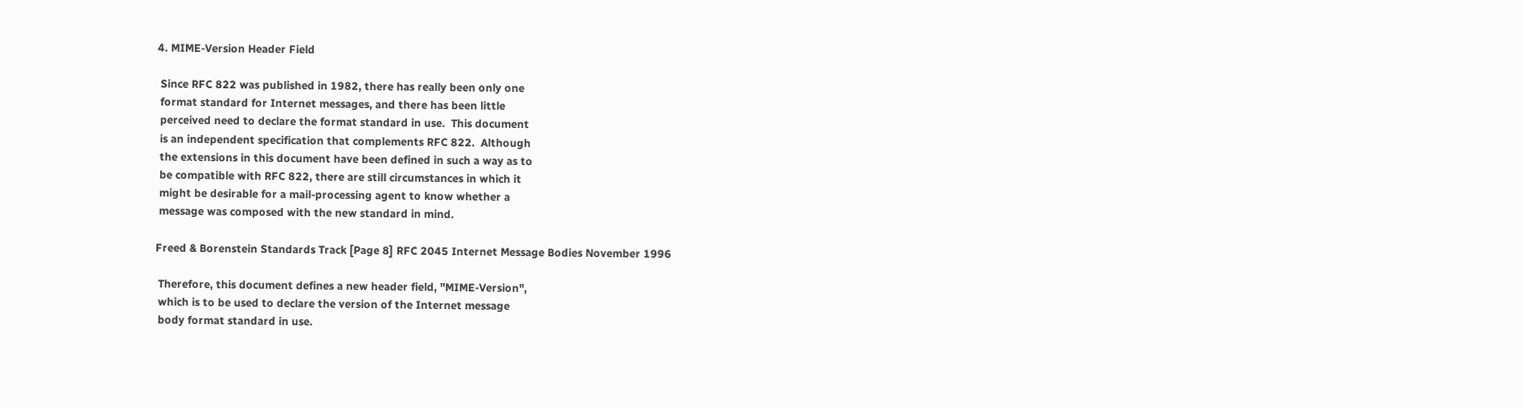4. MIME-Version Header Field

 Since RFC 822 was published in 1982, there has really been only one
 format standard for Internet messages, and there has been little
 perceived need to declare the format standard in use.  This document
 is an independent specification that complements RFC 822.  Although
 the extensions in this document have been defined in such a way as to
 be compatible with RFC 822, there are still circumstances in which it
 might be desirable for a mail-processing agent to know whether a
 message was composed with the new standard in mind.

Freed & Borenstein Standards Track [Page 8] RFC 2045 Internet Message Bodies November 1996

 Therefore, this document defines a new header field, "MIME-Version",
 which is to be used to declare the version of the Internet message
 body format standard in use.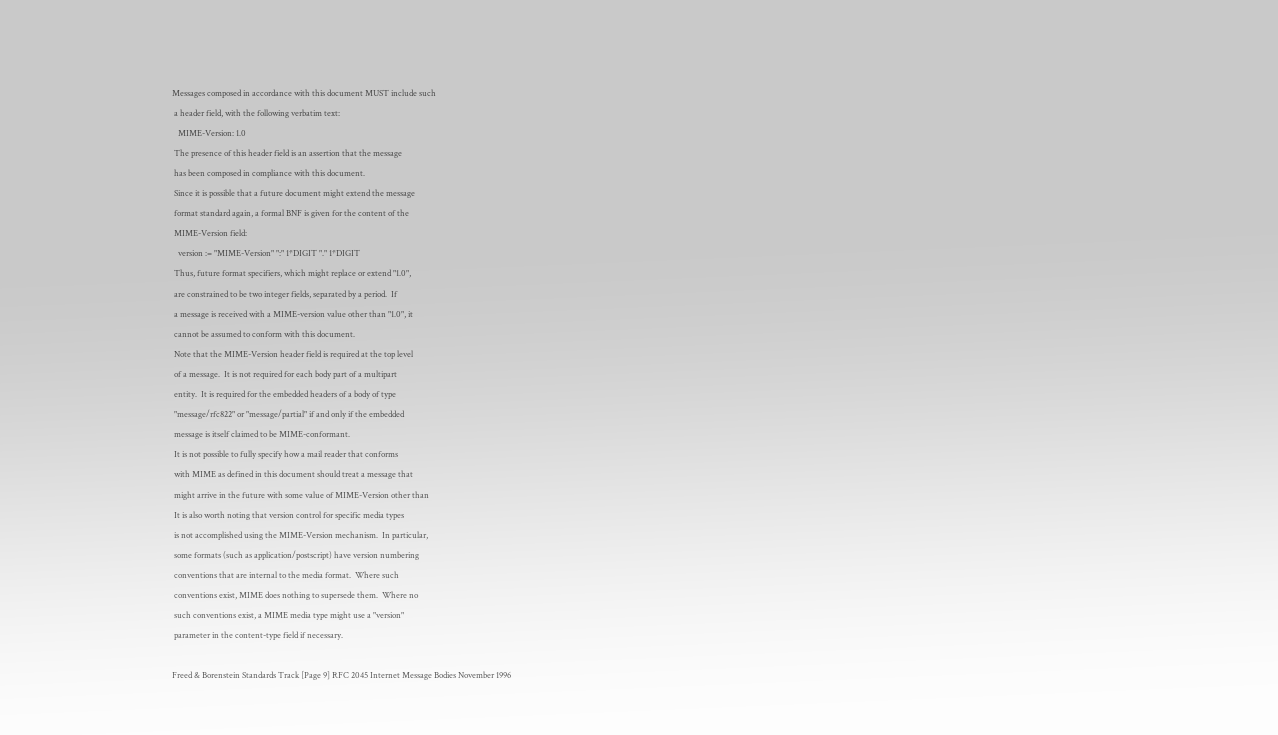Messages composed in accordance with this document MUST include such
 a header field, with the following verbatim text:
   MIME-Version: 1.0
 The presence of this header field is an assertion that the message
 has been composed in compliance with this document.
 Since it is possible that a future document might extend the message
 format standard again, a formal BNF is given for the content of the
 MIME-Version field:
   version := "MIME-Version" ":" 1*DIGIT "." 1*DIGIT
 Thus, future format specifiers, which might replace or extend "1.0",
 are constrained to be two integer fields, separated by a period.  If
 a message is received with a MIME-version value other than "1.0", it
 cannot be assumed to conform with this document.
 Note that the MIME-Version header field is required at the top level
 of a message.  It is not required for each body part of a multipart
 entity.  It is required for the embedded headers of a body of type
 "message/rfc822" or "message/partial" if and only if the embedded
 message is itself claimed to be MIME-conformant.
 It is not possible to fully specify how a mail reader that conforms
 with MIME as defined in this document should treat a message that
 might arrive in the future with some value of MIME-Version other than
 It is also worth noting that version control for specific media types
 is not accomplished using the MIME-Version mechanism.  In particular,
 some formats (such as application/postscript) have version numbering
 conventions that are internal to the media format.  Where such
 conventions exist, MIME does nothing to supersede them.  Where no
 such conventions exist, a MIME media type might use a "version"
 parameter in the content-type field if necessary.

Freed & Borenstein Standards Track [Page 9] RFC 2045 Internet Message Bodies November 1996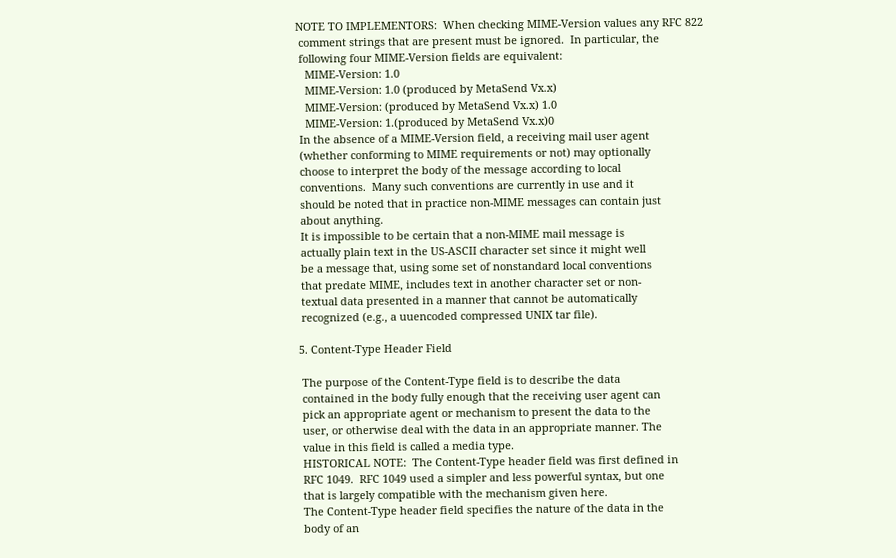NOTE TO IMPLEMENTORS:  When checking MIME-Version values any RFC 822
 comment strings that are present must be ignored.  In particular, the
 following four MIME-Version fields are equivalent:
   MIME-Version: 1.0
   MIME-Version: 1.0 (produced by MetaSend Vx.x)
   MIME-Version: (produced by MetaSend Vx.x) 1.0
   MIME-Version: 1.(produced by MetaSend Vx.x)0
 In the absence of a MIME-Version field, a receiving mail user agent
 (whether conforming to MIME requirements or not) may optionally
 choose to interpret the body of the message according to local
 conventions.  Many such conventions are currently in use and it
 should be noted that in practice non-MIME messages can contain just
 about anything.
 It is impossible to be certain that a non-MIME mail message is
 actually plain text in the US-ASCII character set since it might well
 be a message that, using some set of nonstandard local conventions
 that predate MIME, includes text in another character set or non-
 textual data presented in a manner that cannot be automatically
 recognized (e.g., a uuencoded compressed UNIX tar file).

5. Content-Type Header Field

 The purpose of the Content-Type field is to describe the data
 contained in the body fully enough that the receiving user agent can
 pick an appropriate agent or mechanism to present the data to the
 user, or otherwise deal with the data in an appropriate manner. The
 value in this field is called a media type.
 HISTORICAL NOTE:  The Content-Type header field was first defined in
 RFC 1049.  RFC 1049 used a simpler and less powerful syntax, but one
 that is largely compatible with the mechanism given here.
 The Content-Type header field specifies the nature of the data in the
 body of an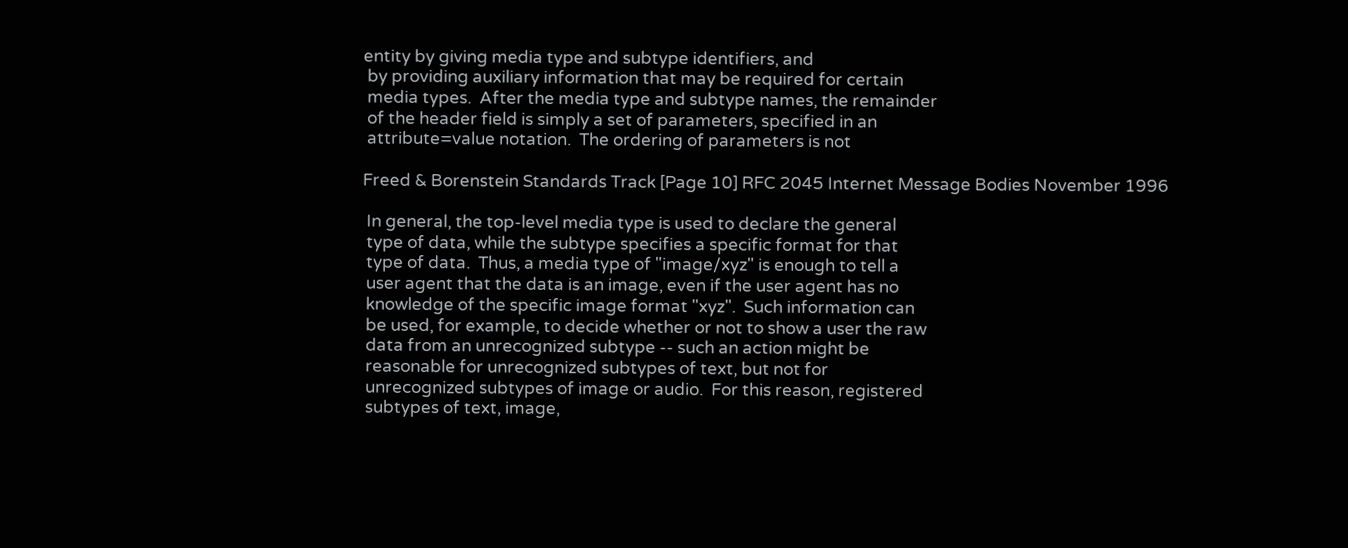entity by giving media type and subtype identifiers, and
 by providing auxiliary information that may be required for certain
 media types.  After the media type and subtype names, the remainder
 of the header field is simply a set of parameters, specified in an
 attribute=value notation.  The ordering of parameters is not

Freed & Borenstein Standards Track [Page 10] RFC 2045 Internet Message Bodies November 1996

 In general, the top-level media type is used to declare the general
 type of data, while the subtype specifies a specific format for that
 type of data.  Thus, a media type of "image/xyz" is enough to tell a
 user agent that the data is an image, even if the user agent has no
 knowledge of the specific image format "xyz".  Such information can
 be used, for example, to decide whether or not to show a user the raw
 data from an unrecognized subtype -- such an action might be
 reasonable for unrecognized subtypes of text, but not for
 unrecognized subtypes of image or audio.  For this reason, registered
 subtypes of text, image,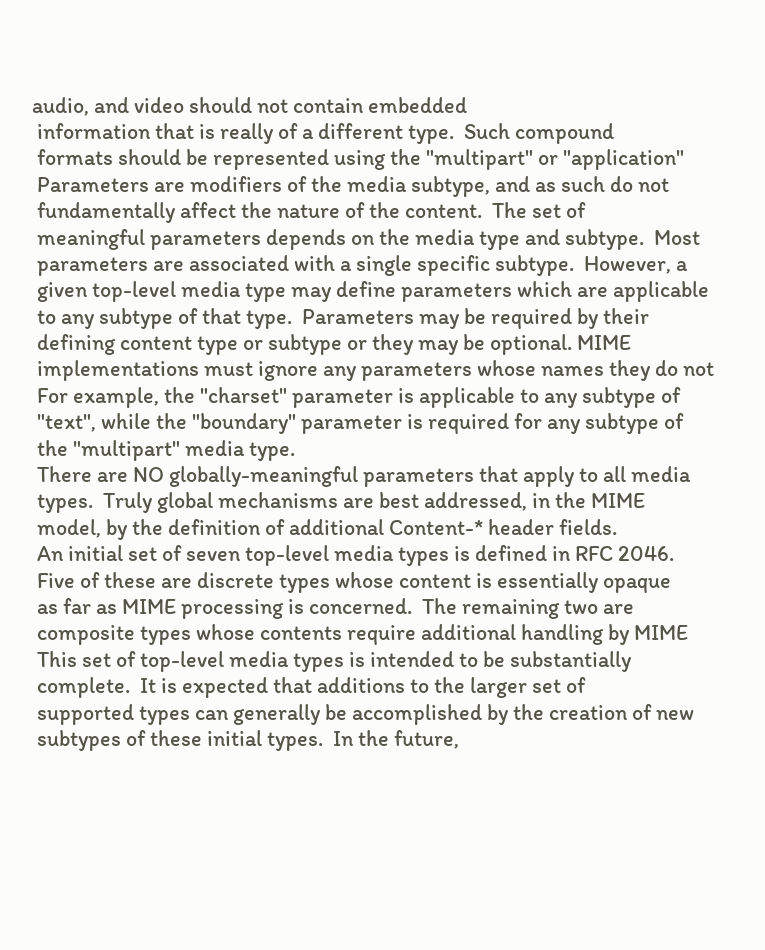audio, and video should not contain embedded
 information that is really of a different type.  Such compound
 formats should be represented using the "multipart" or "application"
 Parameters are modifiers of the media subtype, and as such do not
 fundamentally affect the nature of the content.  The set of
 meaningful parameters depends on the media type and subtype.  Most
 parameters are associated with a single specific subtype.  However, a
 given top-level media type may define parameters which are applicable
 to any subtype of that type.  Parameters may be required by their
 defining content type or subtype or they may be optional. MIME
 implementations must ignore any parameters whose names they do not
 For example, the "charset" parameter is applicable to any subtype of
 "text", while the "boundary" parameter is required for any subtype of
 the "multipart" media type.
 There are NO globally-meaningful parameters that apply to all media
 types.  Truly global mechanisms are best addressed, in the MIME
 model, by the definition of additional Content-* header fields.
 An initial set of seven top-level media types is defined in RFC 2046.
 Five of these are discrete types whose content is essentially opaque
 as far as MIME processing is concerned.  The remaining two are
 composite types whose contents require additional handling by MIME
 This set of top-level media types is intended to be substantially
 complete.  It is expected that additions to the larger set of
 supported types can generally be accomplished by the creation of new
 subtypes of these initial types.  In the future,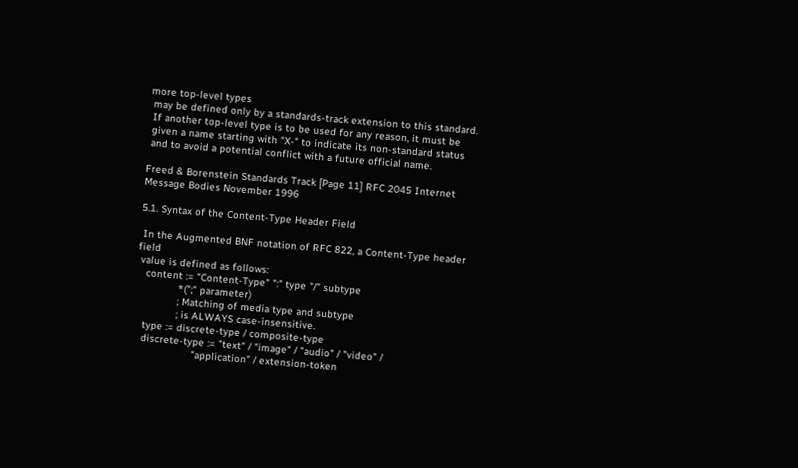more top-level types
 may be defined only by a standards-track extension to this standard.
 If another top-level type is to be used for any reason, it must be
 given a name starting with "X-" to indicate its non-standard status
 and to avoid a potential conflict with a future official name.

Freed & Borenstein Standards Track [Page 11] RFC 2045 Internet Message Bodies November 1996

5.1. Syntax of the Content-Type Header Field

 In the Augmented BNF notation of RFC 822, a Content-Type header field
 value is defined as follows:
   content := "Content-Type" ":" type "/" subtype
              *(";" parameter)
              ; Matching of media type and subtype
              ; is ALWAYS case-insensitive.
   type := discrete-type / composite-type
   discrete-type := "text" / "image" / "audio" / "video" /
                    "application" / extension-token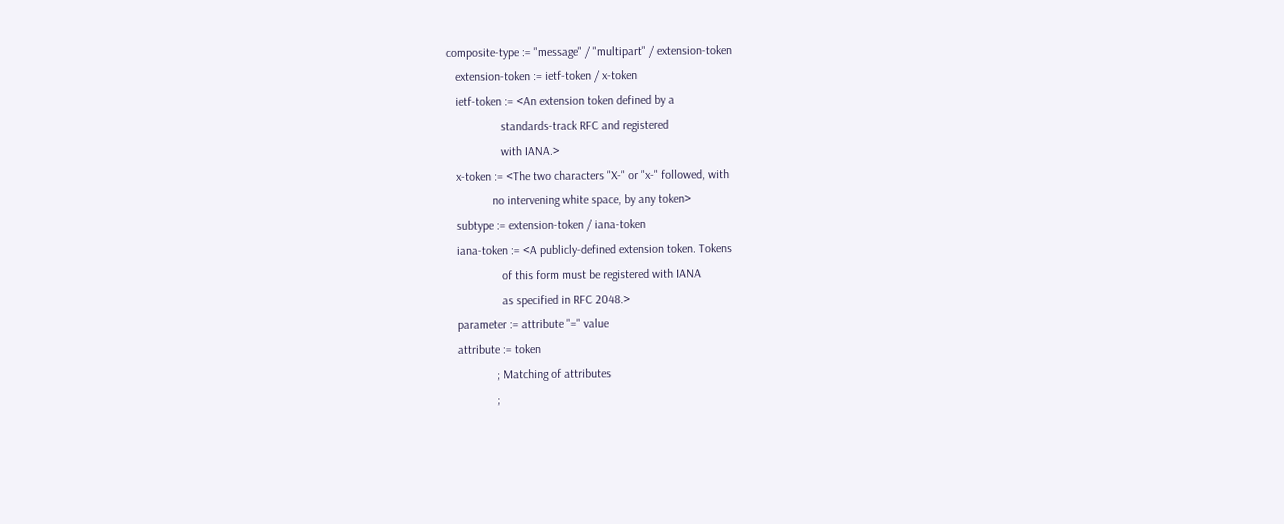composite-type := "message" / "multipart" / extension-token
   extension-token := ietf-token / x-token
   ietf-token := <An extension token defined by a
                  standards-track RFC and registered
                  with IANA.>
   x-token := <The two characters "X-" or "x-" followed, with
               no intervening white space, by any token>
   subtype := extension-token / iana-token
   iana-token := <A publicly-defined extension token. Tokens
                  of this form must be registered with IANA
                  as specified in RFC 2048.>
   parameter := attribute "=" value
   attribute := token
                ; Matching of attributes
                ;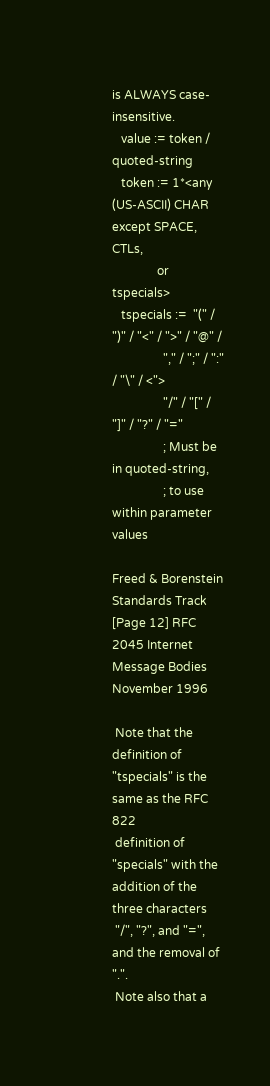is ALWAYS case-insensitive.
   value := token / quoted-string
   token := 1*<any (US-ASCII) CHAR except SPACE, CTLs,
               or tspecials>
   tspecials :=  "(" / ")" / "<" / ">" / "@" /
                 "," / ";" / ":" / "\" / <">
                 "/" / "[" / "]" / "?" / "="
                 ; Must be in quoted-string,
                 ; to use within parameter values

Freed & Borenstein Standards Track [Page 12] RFC 2045 Internet Message Bodies November 1996

 Note that the definition of "tspecials" is the same as the RFC 822
 definition of "specials" with the addition of the three characters
 "/", "?", and "=", and the removal of ".".
 Note also that a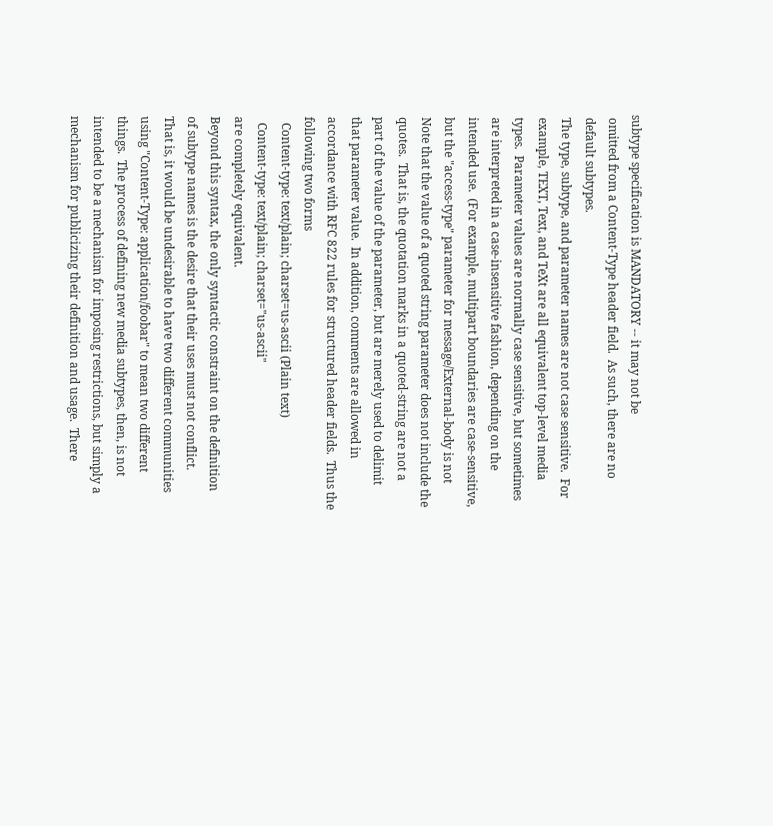subtype specification is MANDATORY -- it may not be
 omitted from a Content-Type header field.  As such, there are no
 default subtypes.
 The type, subtype, and parameter names are not case sensitive.  For
 example, TEXT, Text, and TeXt are all equivalent top-level media
 types.  Parameter values are normally case sensitive, but sometimes
 are interpreted in a case-insensitive fashion, depending on the
 intended use.  (For example, multipart boundaries are case-sensitive,
 but the "access-type" parameter for message/External-body is not
 Note that the value of a quoted string parameter does not include the
 quotes.  That is, the quotation marks in a quoted-string are not a
 part of the value of the parameter, but are merely used to delimit
 that parameter value.  In addition, comments are allowed in
 accordance with RFC 822 rules for structured header fields.  Thus the
 following two forms
   Content-type: text/plain; charset=us-ascii (Plain text)
   Content-type: text/plain; charset="us-ascii"
 are completely equivalent.
 Beyond this syntax, the only syntactic constraint on the definition
 of subtype names is the desire that their uses must not conflict.
 That is, it would be undesirable to have two different communities
 using "Content-Type: application/foobar" to mean two different
 things.  The process of defining new media subtypes, then, is not
 intended to be a mechanism for imposing restrictions, but simply a
 mechanism for publicizing their definition and usage.  There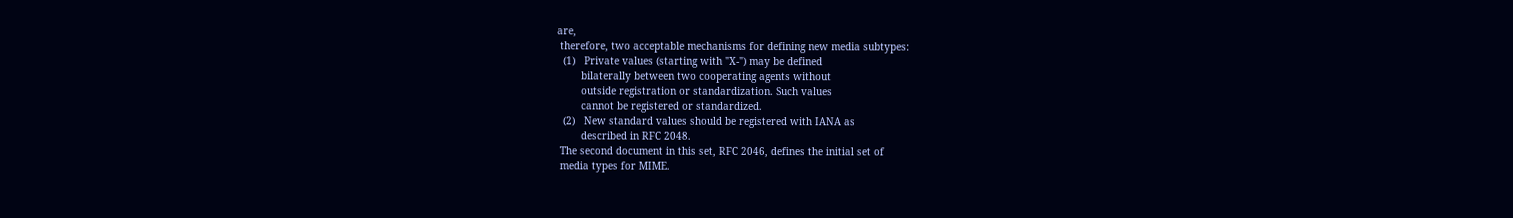are,
 therefore, two acceptable mechanisms for defining new media subtypes:
  (1)   Private values (starting with "X-") may be defined
        bilaterally between two cooperating agents without
        outside registration or standardization. Such values
        cannot be registered or standardized.
  (2)   New standard values should be registered with IANA as
        described in RFC 2048.
 The second document in this set, RFC 2046, defines the initial set of
 media types for MIME.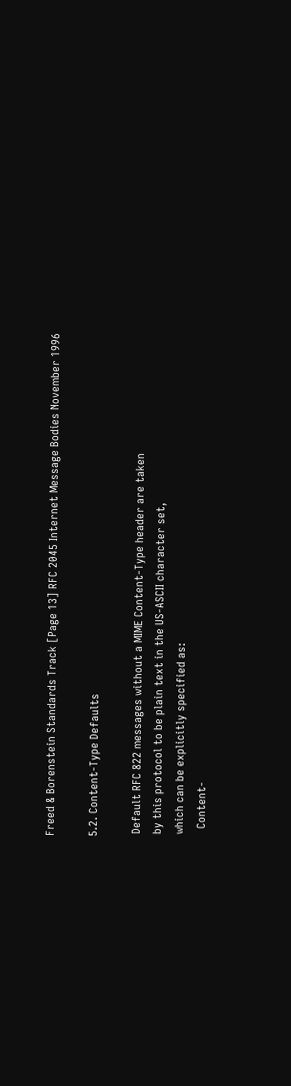Freed & Borenstein Standards Track [Page 13] RFC 2045 Internet Message Bodies November 1996

5.2. Content-Type Defaults

 Default RFC 822 messages without a MIME Content-Type header are taken
 by this protocol to be plain text in the US-ASCII character set,
 which can be explicitly specified as:
   Content-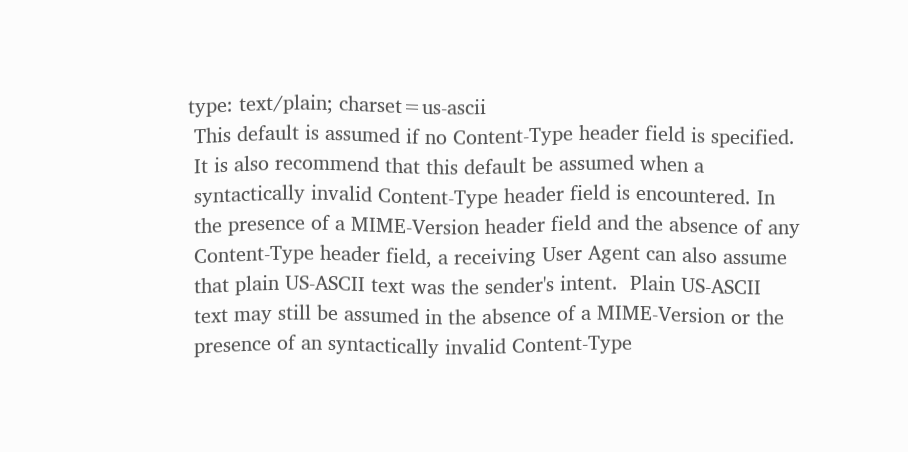type: text/plain; charset=us-ascii
 This default is assumed if no Content-Type header field is specified.
 It is also recommend that this default be assumed when a
 syntactically invalid Content-Type header field is encountered. In
 the presence of a MIME-Version header field and the absence of any
 Content-Type header field, a receiving User Agent can also assume
 that plain US-ASCII text was the sender's intent.  Plain US-ASCII
 text may still be assumed in the absence of a MIME-Version or the
 presence of an syntactically invalid Content-Type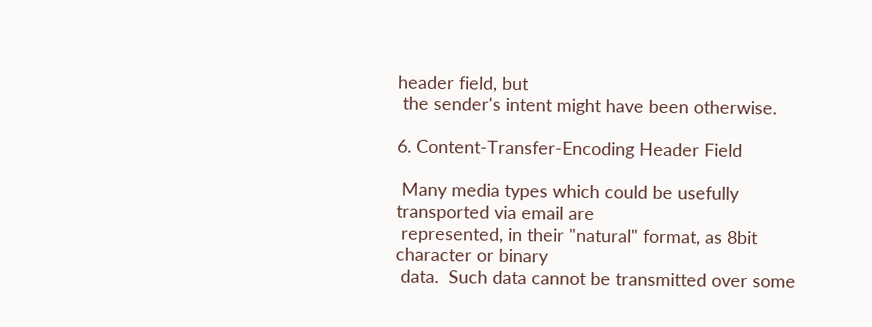header field, but
 the sender's intent might have been otherwise.

6. Content-Transfer-Encoding Header Field

 Many media types which could be usefully transported via email are
 represented, in their "natural" format, as 8bit character or binary
 data.  Such data cannot be transmitted over some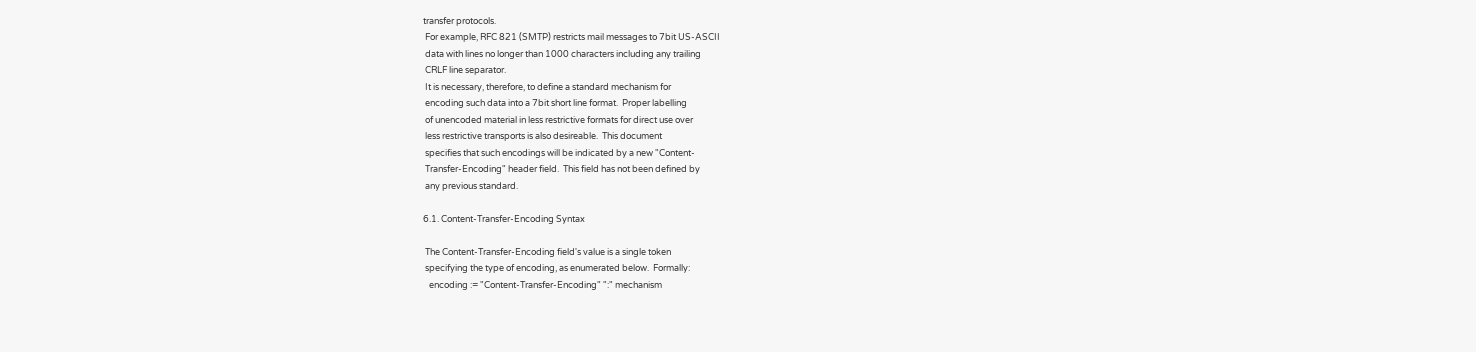transfer protocols.
 For example, RFC 821 (SMTP) restricts mail messages to 7bit US-ASCII
 data with lines no longer than 1000 characters including any trailing
 CRLF line separator.
 It is necessary, therefore, to define a standard mechanism for
 encoding such data into a 7bit short line format.  Proper labelling
 of unencoded material in less restrictive formats for direct use over
 less restrictive transports is also desireable.  This document
 specifies that such encodings will be indicated by a new "Content-
 Transfer-Encoding" header field.  This field has not been defined by
 any previous standard.

6.1. Content-Transfer-Encoding Syntax

 The Content-Transfer-Encoding field's value is a single token
 specifying the type of encoding, as enumerated below.  Formally:
   encoding := "Content-Transfer-Encoding" ":" mechanism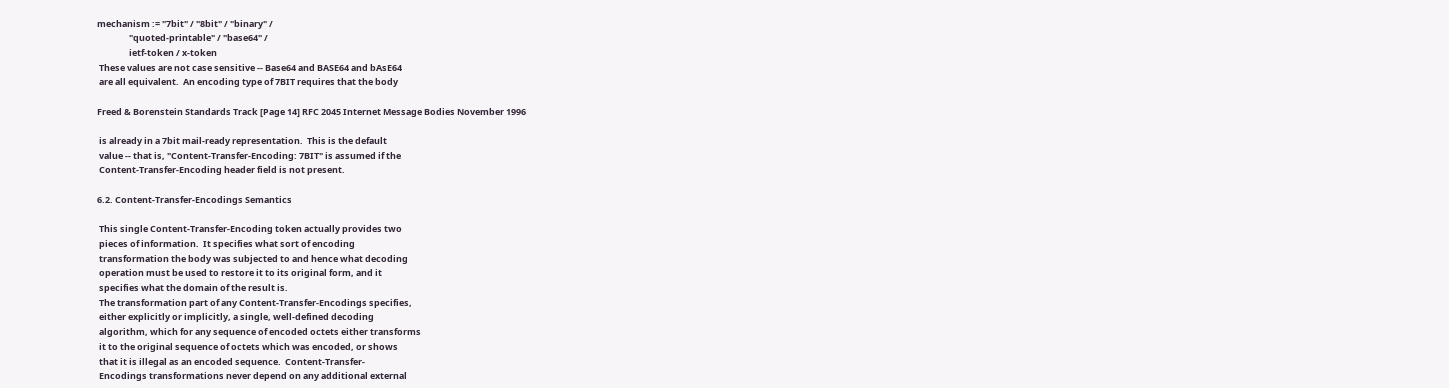mechanism := "7bit" / "8bit" / "binary" /
                "quoted-printable" / "base64" /
                ietf-token / x-token
 These values are not case sensitive -- Base64 and BASE64 and bAsE64
 are all equivalent.  An encoding type of 7BIT requires that the body

Freed & Borenstein Standards Track [Page 14] RFC 2045 Internet Message Bodies November 1996

 is already in a 7bit mail-ready representation.  This is the default
 value -- that is, "Content-Transfer-Encoding: 7BIT" is assumed if the
 Content-Transfer-Encoding header field is not present.

6.2. Content-Transfer-Encodings Semantics

 This single Content-Transfer-Encoding token actually provides two
 pieces of information.  It specifies what sort of encoding
 transformation the body was subjected to and hence what decoding
 operation must be used to restore it to its original form, and it
 specifies what the domain of the result is.
 The transformation part of any Content-Transfer-Encodings specifies,
 either explicitly or implicitly, a single, well-defined decoding
 algorithm, which for any sequence of encoded octets either transforms
 it to the original sequence of octets which was encoded, or shows
 that it is illegal as an encoded sequence.  Content-Transfer-
 Encodings transformations never depend on any additional external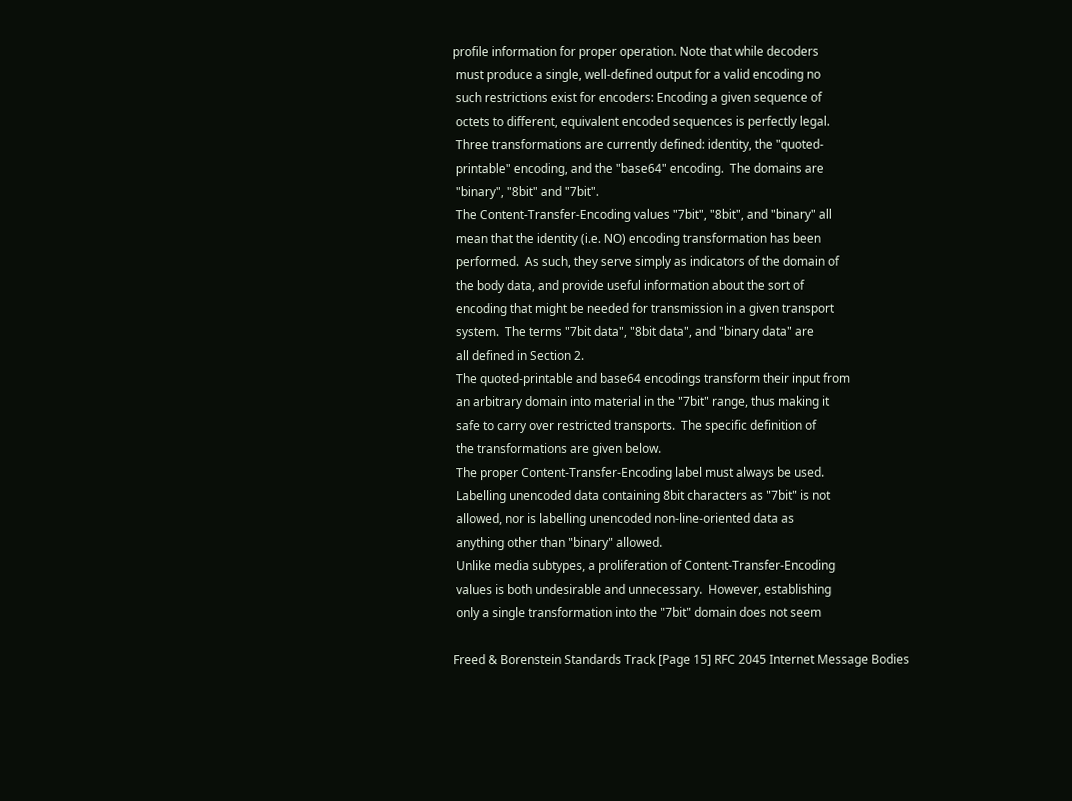profile information for proper operation. Note that while decoders
 must produce a single, well-defined output for a valid encoding no
 such restrictions exist for encoders: Encoding a given sequence of
 octets to different, equivalent encoded sequences is perfectly legal.
 Three transformations are currently defined: identity, the "quoted-
 printable" encoding, and the "base64" encoding.  The domains are
 "binary", "8bit" and "7bit".
 The Content-Transfer-Encoding values "7bit", "8bit", and "binary" all
 mean that the identity (i.e. NO) encoding transformation has been
 performed.  As such, they serve simply as indicators of the domain of
 the body data, and provide useful information about the sort of
 encoding that might be needed for transmission in a given transport
 system.  The terms "7bit data", "8bit data", and "binary data" are
 all defined in Section 2.
 The quoted-printable and base64 encodings transform their input from
 an arbitrary domain into material in the "7bit" range, thus making it
 safe to carry over restricted transports.  The specific definition of
 the transformations are given below.
 The proper Content-Transfer-Encoding label must always be used.
 Labelling unencoded data containing 8bit characters as "7bit" is not
 allowed, nor is labelling unencoded non-line-oriented data as
 anything other than "binary" allowed.
 Unlike media subtypes, a proliferation of Content-Transfer-Encoding
 values is both undesirable and unnecessary.  However, establishing
 only a single transformation into the "7bit" domain does not seem

Freed & Borenstein Standards Track [Page 15] RFC 2045 Internet Message Bodies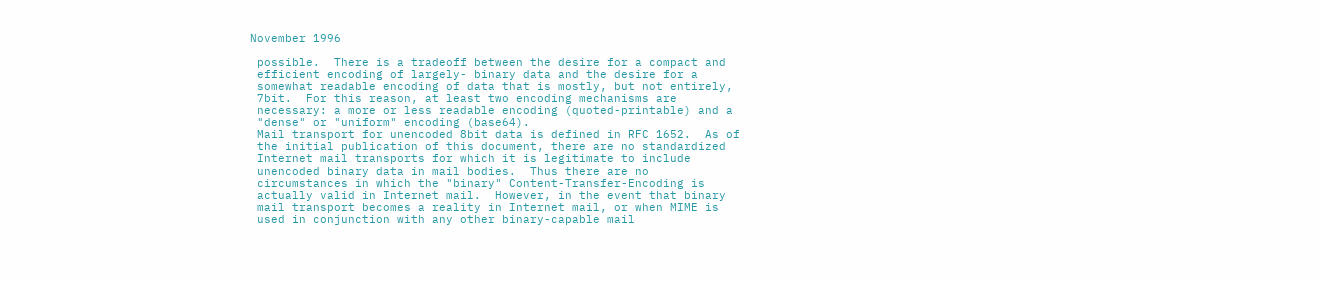November 1996

 possible.  There is a tradeoff between the desire for a compact and
 efficient encoding of largely- binary data and the desire for a
 somewhat readable encoding of data that is mostly, but not entirely,
 7bit.  For this reason, at least two encoding mechanisms are
 necessary: a more or less readable encoding (quoted-printable) and a
 "dense" or "uniform" encoding (base64).
 Mail transport for unencoded 8bit data is defined in RFC 1652.  As of
 the initial publication of this document, there are no standardized
 Internet mail transports for which it is legitimate to include
 unencoded binary data in mail bodies.  Thus there are no
 circumstances in which the "binary" Content-Transfer-Encoding is
 actually valid in Internet mail.  However, in the event that binary
 mail transport becomes a reality in Internet mail, or when MIME is
 used in conjunction with any other binary-capable mail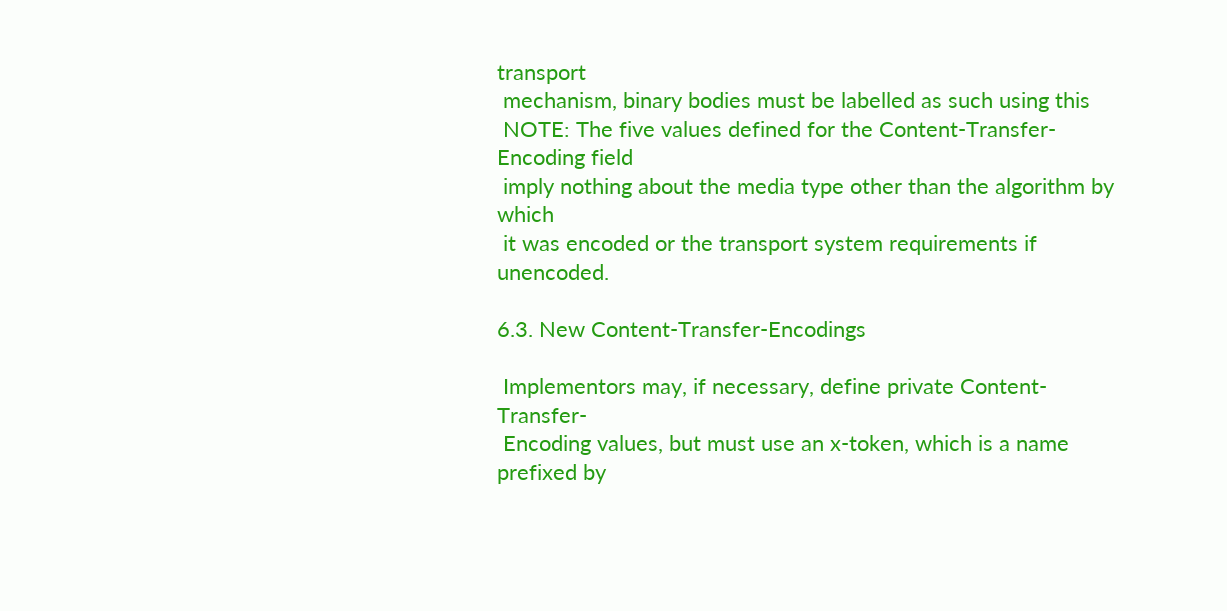transport
 mechanism, binary bodies must be labelled as such using this
 NOTE: The five values defined for the Content-Transfer-Encoding field
 imply nothing about the media type other than the algorithm by which
 it was encoded or the transport system requirements if unencoded.

6.3. New Content-Transfer-Encodings

 Implementors may, if necessary, define private Content-Transfer-
 Encoding values, but must use an x-token, which is a name prefixed by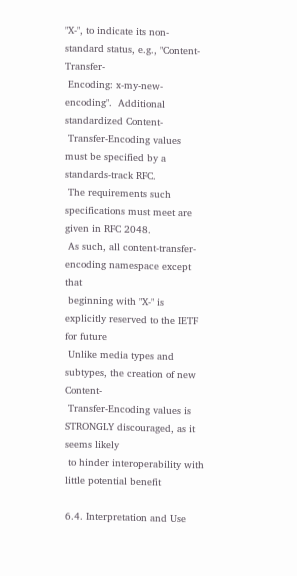"X-", to indicate its non-standard status, e.g., "Content-Transfer-
 Encoding: x-my-new-encoding".  Additional standardized Content-
 Transfer-Encoding values must be specified by a standards-track RFC.
 The requirements such specifications must meet are given in RFC 2048.
 As such, all content-transfer-encoding namespace except that
 beginning with "X-" is explicitly reserved to the IETF for future
 Unlike media types and subtypes, the creation of new Content-
 Transfer-Encoding values is STRONGLY discouraged, as it seems likely
 to hinder interoperability with little potential benefit

6.4. Interpretation and Use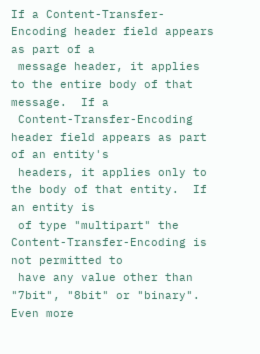If a Content-Transfer-Encoding header field appears as part of a
 message header, it applies to the entire body of that message.  If a
 Content-Transfer-Encoding header field appears as part of an entity's
 headers, it applies only to the body of that entity.  If an entity is
 of type "multipart" the Content-Transfer-Encoding is not permitted to
 have any value other than "7bit", "8bit" or "binary".  Even more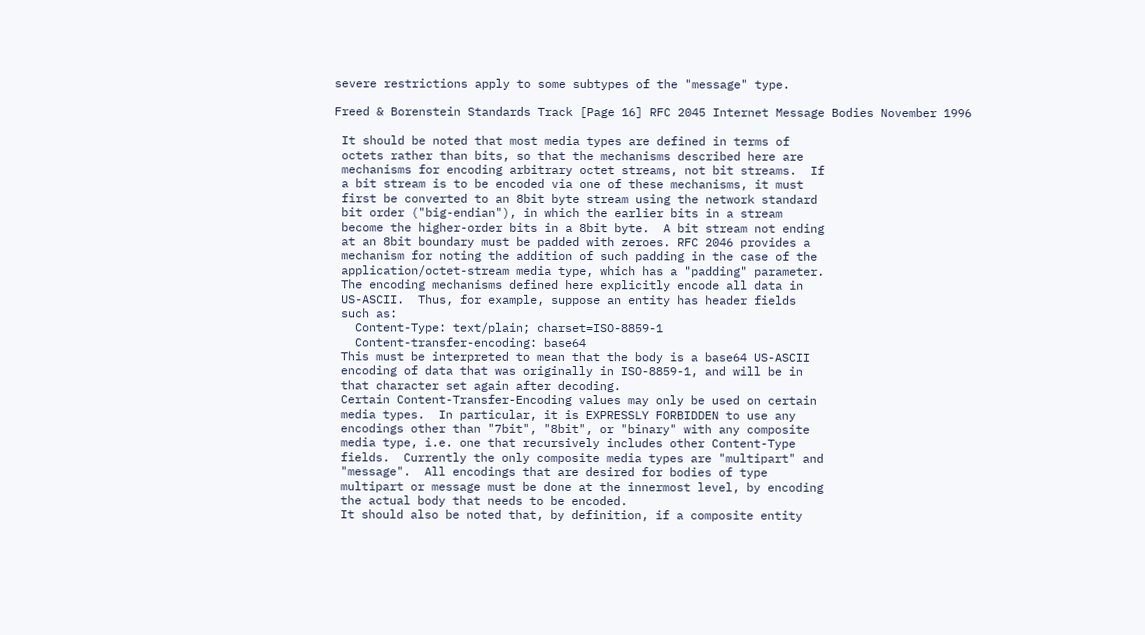severe restrictions apply to some subtypes of the "message" type.

Freed & Borenstein Standards Track [Page 16] RFC 2045 Internet Message Bodies November 1996

 It should be noted that most media types are defined in terms of
 octets rather than bits, so that the mechanisms described here are
 mechanisms for encoding arbitrary octet streams, not bit streams.  If
 a bit stream is to be encoded via one of these mechanisms, it must
 first be converted to an 8bit byte stream using the network standard
 bit order ("big-endian"), in which the earlier bits in a stream
 become the higher-order bits in a 8bit byte.  A bit stream not ending
 at an 8bit boundary must be padded with zeroes. RFC 2046 provides a
 mechanism for noting the addition of such padding in the case of the
 application/octet-stream media type, which has a "padding" parameter.
 The encoding mechanisms defined here explicitly encode all data in
 US-ASCII.  Thus, for example, suppose an entity has header fields
 such as:
   Content-Type: text/plain; charset=ISO-8859-1
   Content-transfer-encoding: base64
 This must be interpreted to mean that the body is a base64 US-ASCII
 encoding of data that was originally in ISO-8859-1, and will be in
 that character set again after decoding.
 Certain Content-Transfer-Encoding values may only be used on certain
 media types.  In particular, it is EXPRESSLY FORBIDDEN to use any
 encodings other than "7bit", "8bit", or "binary" with any composite
 media type, i.e. one that recursively includes other Content-Type
 fields.  Currently the only composite media types are "multipart" and
 "message".  All encodings that are desired for bodies of type
 multipart or message must be done at the innermost level, by encoding
 the actual body that needs to be encoded.
 It should also be noted that, by definition, if a composite entity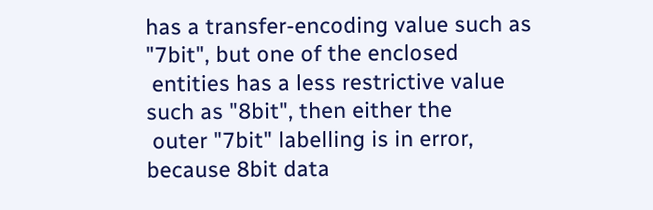has a transfer-encoding value such as "7bit", but one of the enclosed
 entities has a less restrictive value such as "8bit", then either the
 outer "7bit" labelling is in error, because 8bit data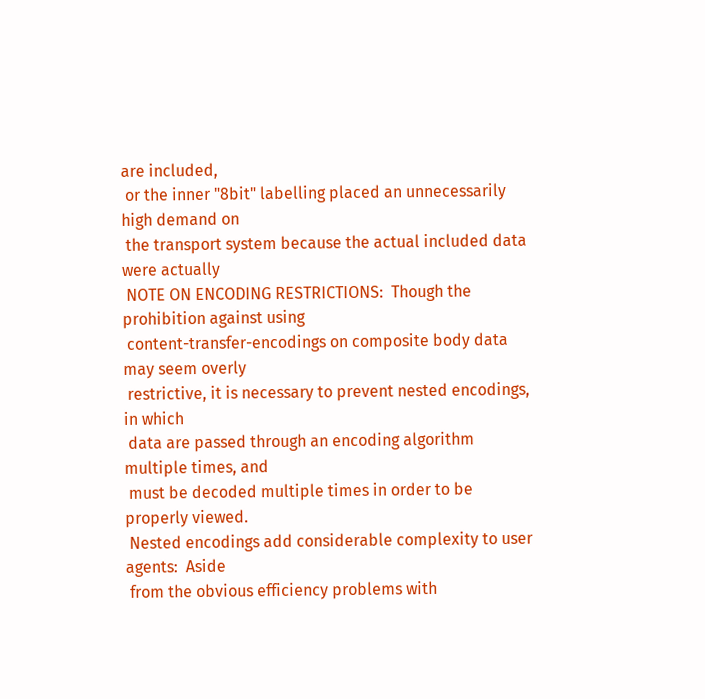are included,
 or the inner "8bit" labelling placed an unnecessarily high demand on
 the transport system because the actual included data were actually
 NOTE ON ENCODING RESTRICTIONS:  Though the prohibition against using
 content-transfer-encodings on composite body data may seem overly
 restrictive, it is necessary to prevent nested encodings, in which
 data are passed through an encoding algorithm multiple times, and
 must be decoded multiple times in order to be properly viewed.
 Nested encodings add considerable complexity to user agents:  Aside
 from the obvious efficiency problems with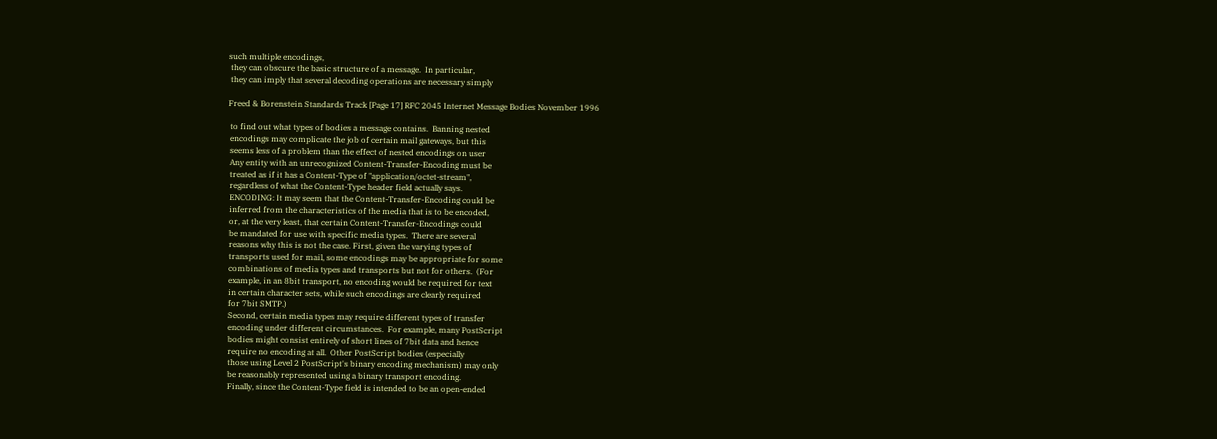such multiple encodings,
 they can obscure the basic structure of a message.  In particular,
 they can imply that several decoding operations are necessary simply

Freed & Borenstein Standards Track [Page 17] RFC 2045 Internet Message Bodies November 1996

 to find out what types of bodies a message contains.  Banning nested
 encodings may complicate the job of certain mail gateways, but this
 seems less of a problem than the effect of nested encodings on user
 Any entity with an unrecognized Content-Transfer-Encoding must be
 treated as if it has a Content-Type of "application/octet-stream",
 regardless of what the Content-Type header field actually says.
 ENCODING: It may seem that the Content-Transfer-Encoding could be
 inferred from the characteristics of the media that is to be encoded,
 or, at the very least, that certain Content-Transfer-Encodings could
 be mandated for use with specific media types.  There are several
 reasons why this is not the case. First, given the varying types of
 transports used for mail, some encodings may be appropriate for some
 combinations of media types and transports but not for others.  (For
 example, in an 8bit transport, no encoding would be required for text
 in certain character sets, while such encodings are clearly required
 for 7bit SMTP.)
 Second, certain media types may require different types of transfer
 encoding under different circumstances.  For example, many PostScript
 bodies might consist entirely of short lines of 7bit data and hence
 require no encoding at all.  Other PostScript bodies (especially
 those using Level 2 PostScript's binary encoding mechanism) may only
 be reasonably represented using a binary transport encoding.
 Finally, since the Content-Type field is intended to be an open-ended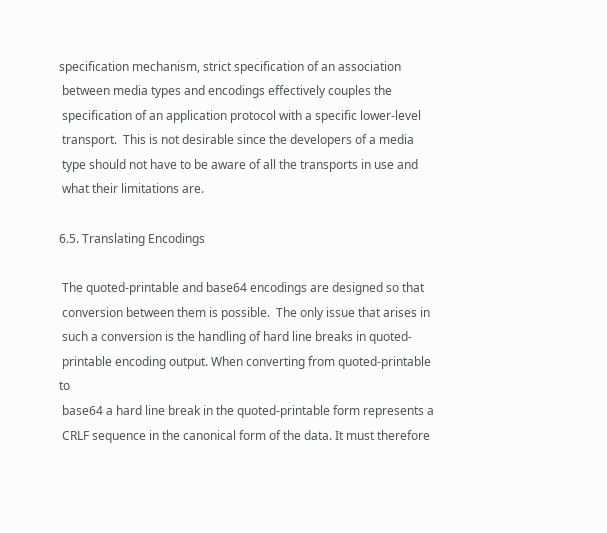specification mechanism, strict specification of an association
 between media types and encodings effectively couples the
 specification of an application protocol with a specific lower-level
 transport.  This is not desirable since the developers of a media
 type should not have to be aware of all the transports in use and
 what their limitations are.

6.5. Translating Encodings

 The quoted-printable and base64 encodings are designed so that
 conversion between them is possible.  The only issue that arises in
 such a conversion is the handling of hard line breaks in quoted-
 printable encoding output. When converting from quoted-printable to
 base64 a hard line break in the quoted-printable form represents a
 CRLF sequence in the canonical form of the data. It must therefore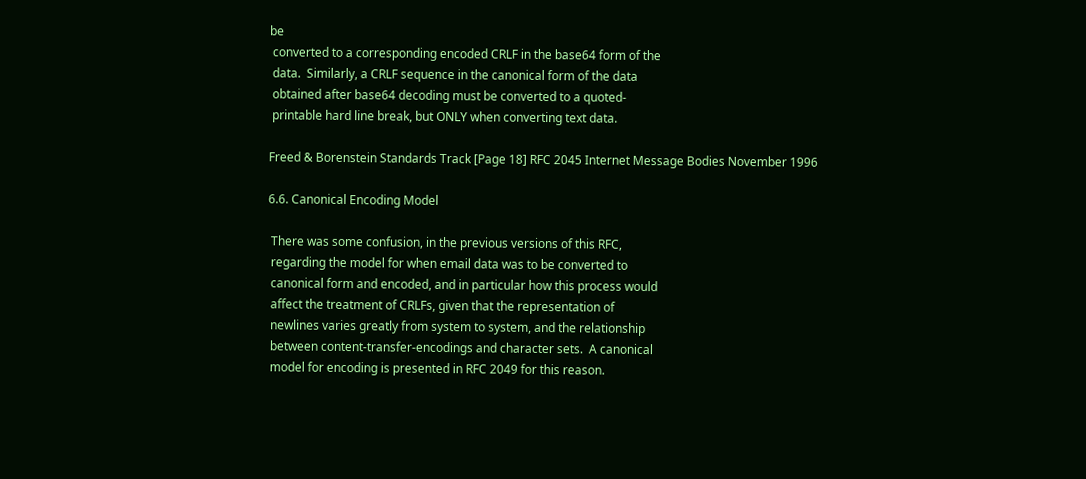be
 converted to a corresponding encoded CRLF in the base64 form of the
 data.  Similarly, a CRLF sequence in the canonical form of the data
 obtained after base64 decoding must be converted to a quoted-
 printable hard line break, but ONLY when converting text data.

Freed & Borenstein Standards Track [Page 18] RFC 2045 Internet Message Bodies November 1996

6.6. Canonical Encoding Model

 There was some confusion, in the previous versions of this RFC,
 regarding the model for when email data was to be converted to
 canonical form and encoded, and in particular how this process would
 affect the treatment of CRLFs, given that the representation of
 newlines varies greatly from system to system, and the relationship
 between content-transfer-encodings and character sets.  A canonical
 model for encoding is presented in RFC 2049 for this reason.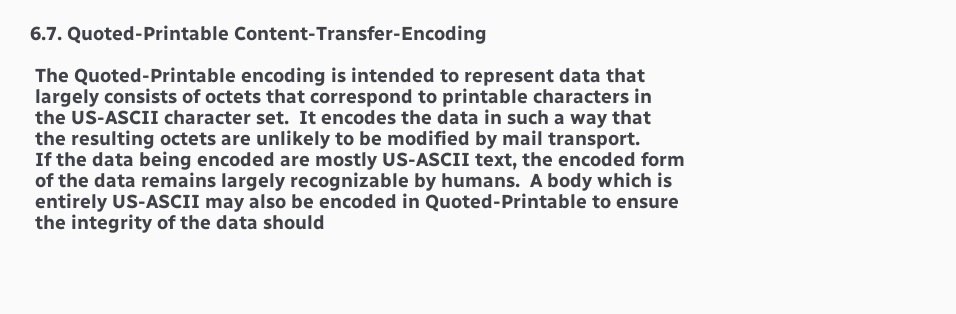6.7. Quoted-Printable Content-Transfer-Encoding

 The Quoted-Printable encoding is intended to represent data that
 largely consists of octets that correspond to printable characters in
 the US-ASCII character set.  It encodes the data in such a way that
 the resulting octets are unlikely to be modified by mail transport.
 If the data being encoded are mostly US-ASCII text, the encoded form
 of the data remains largely recognizable by humans.  A body which is
 entirely US-ASCII may also be encoded in Quoted-Printable to ensure
 the integrity of the data should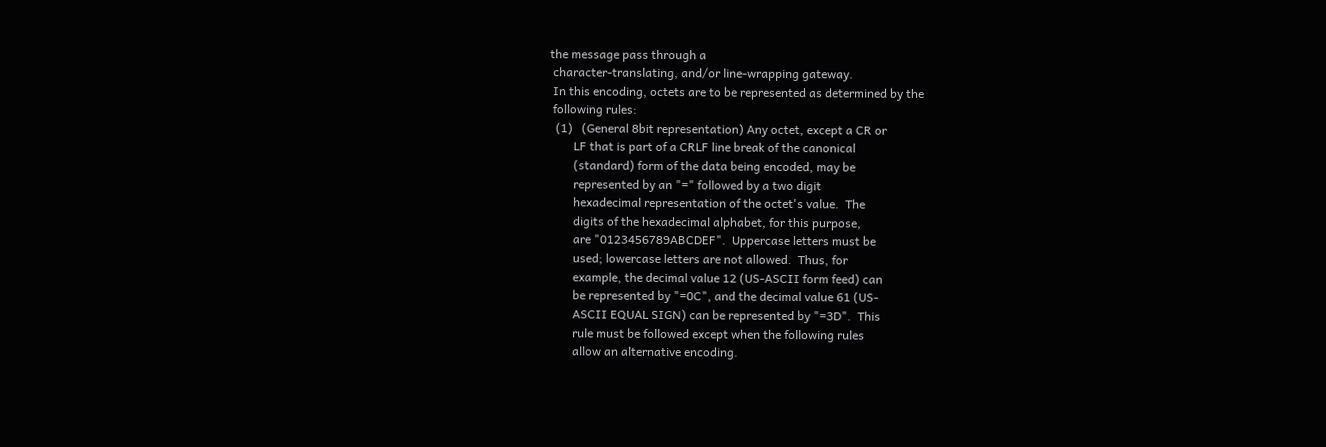the message pass through a
 character-translating, and/or line-wrapping gateway.
 In this encoding, octets are to be represented as determined by the
 following rules:
  (1)   (General 8bit representation) Any octet, except a CR or
        LF that is part of a CRLF line break of the canonical
        (standard) form of the data being encoded, may be
        represented by an "=" followed by a two digit
        hexadecimal representation of the octet's value.  The
        digits of the hexadecimal alphabet, for this purpose,
        are "0123456789ABCDEF".  Uppercase letters must be
        used; lowercase letters are not allowed.  Thus, for
        example, the decimal value 12 (US-ASCII form feed) can
        be represented by "=0C", and the decimal value 61 (US-
        ASCII EQUAL SIGN) can be represented by "=3D".  This
        rule must be followed except when the following rules
        allow an alternative encoding.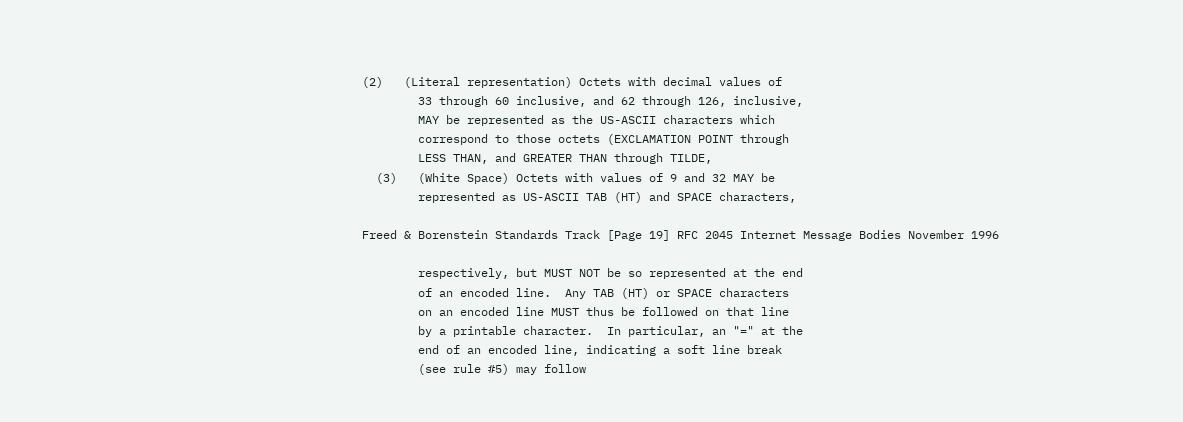(2)   (Literal representation) Octets with decimal values of
        33 through 60 inclusive, and 62 through 126, inclusive,
        MAY be represented as the US-ASCII characters which
        correspond to those octets (EXCLAMATION POINT through
        LESS THAN, and GREATER THAN through TILDE,
  (3)   (White Space) Octets with values of 9 and 32 MAY be
        represented as US-ASCII TAB (HT) and SPACE characters,

Freed & Borenstein Standards Track [Page 19] RFC 2045 Internet Message Bodies November 1996

        respectively, but MUST NOT be so represented at the end
        of an encoded line.  Any TAB (HT) or SPACE characters
        on an encoded line MUST thus be followed on that line
        by a printable character.  In particular, an "=" at the
        end of an encoded line, indicating a soft line break
        (see rule #5) may follow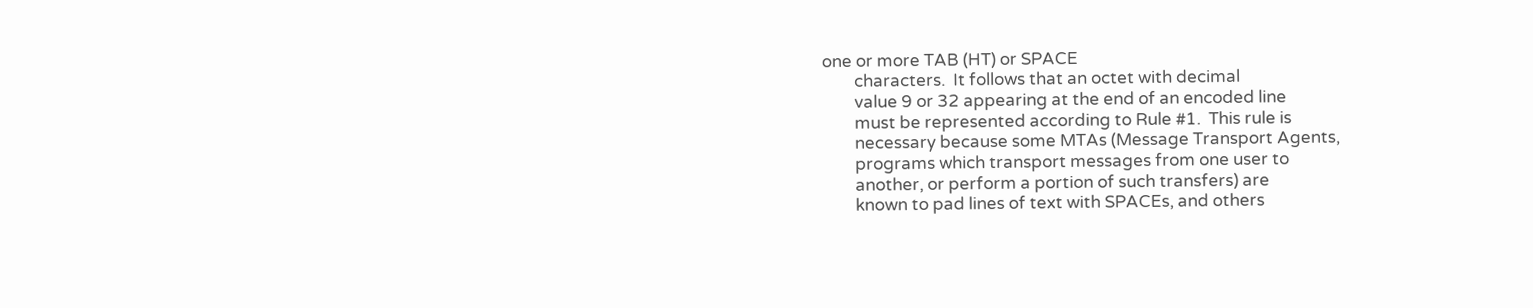one or more TAB (HT) or SPACE
        characters.  It follows that an octet with decimal
        value 9 or 32 appearing at the end of an encoded line
        must be represented according to Rule #1.  This rule is
        necessary because some MTAs (Message Transport Agents,
        programs which transport messages from one user to
        another, or perform a portion of such transfers) are
        known to pad lines of text with SPACEs, and others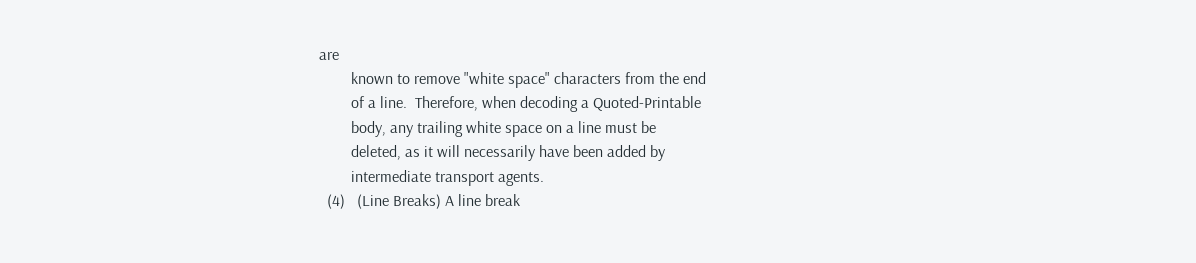are
        known to remove "white space" characters from the end
        of a line.  Therefore, when decoding a Quoted-Printable
        body, any trailing white space on a line must be
        deleted, as it will necessarily have been added by
        intermediate transport agents.
  (4)   (Line Breaks) A line break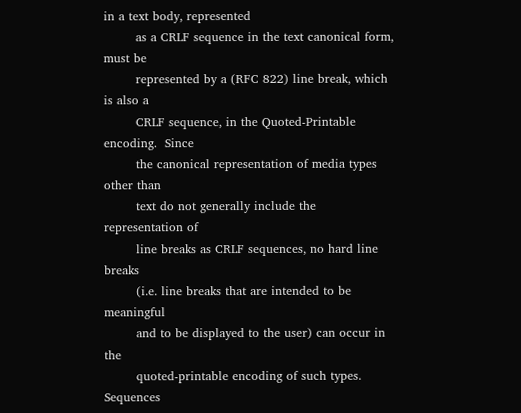in a text body, represented
        as a CRLF sequence in the text canonical form, must be
        represented by a (RFC 822) line break, which is also a
        CRLF sequence, in the Quoted-Printable encoding.  Since
        the canonical representation of media types other than
        text do not generally include the representation of
        line breaks as CRLF sequences, no hard line breaks
        (i.e. line breaks that are intended to be meaningful
        and to be displayed to the user) can occur in the
        quoted-printable encoding of such types.  Sequences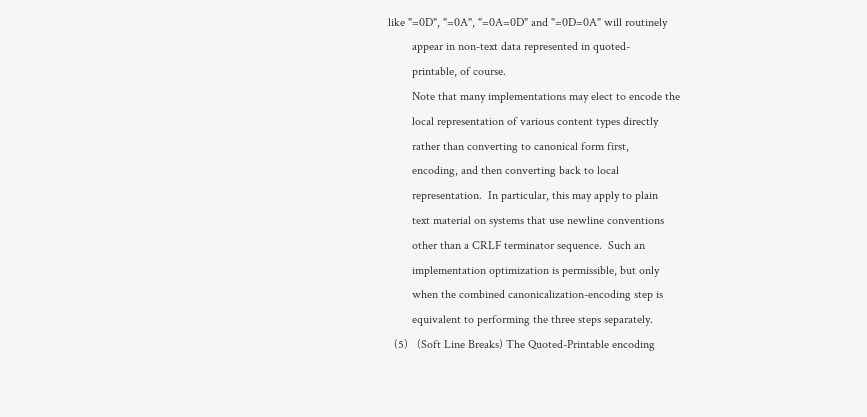like "=0D", "=0A", "=0A=0D" and "=0D=0A" will routinely
        appear in non-text data represented in quoted-
        printable, of course.
        Note that many implementations may elect to encode the
        local representation of various content types directly
        rather than converting to canonical form first,
        encoding, and then converting back to local
        representation.  In particular, this may apply to plain
        text material on systems that use newline conventions
        other than a CRLF terminator sequence.  Such an
        implementation optimization is permissible, but only
        when the combined canonicalization-encoding step is
        equivalent to performing the three steps separately.
  (5)   (Soft Line Breaks) The Quoted-Printable encoding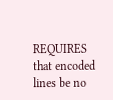REQUIRES that encoded lines be no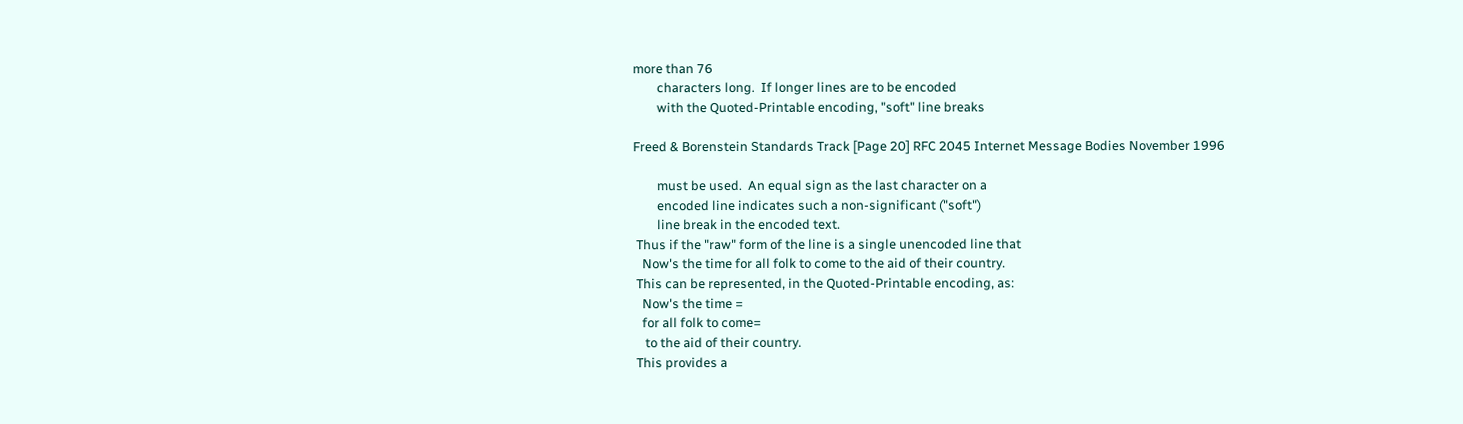more than 76
        characters long.  If longer lines are to be encoded
        with the Quoted-Printable encoding, "soft" line breaks

Freed & Borenstein Standards Track [Page 20] RFC 2045 Internet Message Bodies November 1996

        must be used.  An equal sign as the last character on a
        encoded line indicates such a non-significant ("soft")
        line break in the encoded text.
 Thus if the "raw" form of the line is a single unencoded line that
   Now's the time for all folk to come to the aid of their country.
 This can be represented, in the Quoted-Printable encoding, as:
   Now's the time =
   for all folk to come=
    to the aid of their country.
 This provides a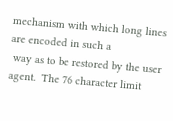mechanism with which long lines are encoded in such a
 way as to be restored by the user agent.  The 76 character limit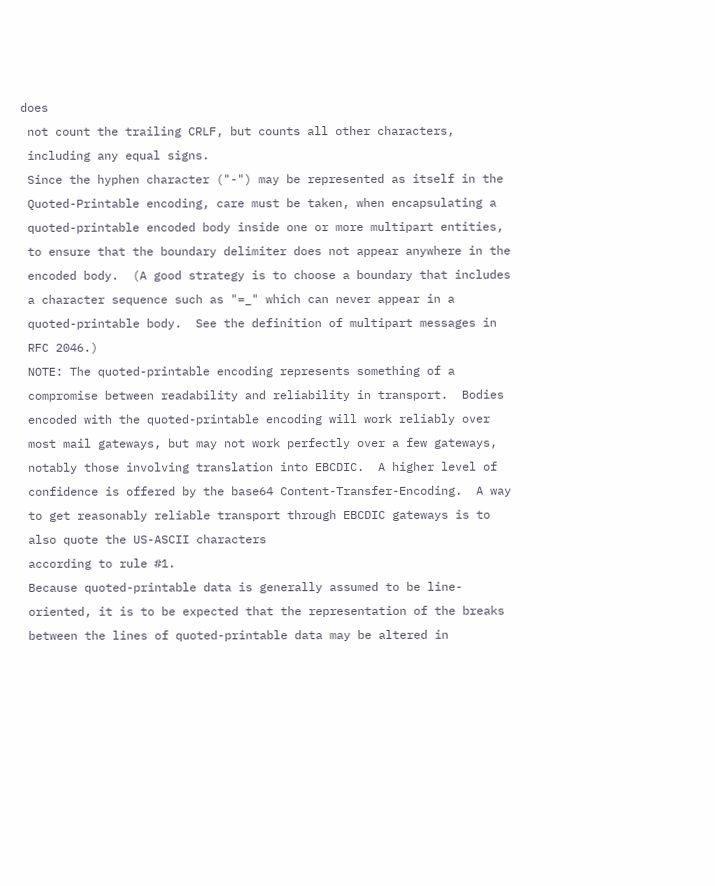does
 not count the trailing CRLF, but counts all other characters,
 including any equal signs.
 Since the hyphen character ("-") may be represented as itself in the
 Quoted-Printable encoding, care must be taken, when encapsulating a
 quoted-printable encoded body inside one or more multipart entities,
 to ensure that the boundary delimiter does not appear anywhere in the
 encoded body.  (A good strategy is to choose a boundary that includes
 a character sequence such as "=_" which can never appear in a
 quoted-printable body.  See the definition of multipart messages in
 RFC 2046.)
 NOTE: The quoted-printable encoding represents something of a
 compromise between readability and reliability in transport.  Bodies
 encoded with the quoted-printable encoding will work reliably over
 most mail gateways, but may not work perfectly over a few gateways,
 notably those involving translation into EBCDIC.  A higher level of
 confidence is offered by the base64 Content-Transfer-Encoding.  A way
 to get reasonably reliable transport through EBCDIC gateways is to
 also quote the US-ASCII characters
 according to rule #1.
 Because quoted-printable data is generally assumed to be line-
 oriented, it is to be expected that the representation of the breaks
 between the lines of quoted-printable data may be altered in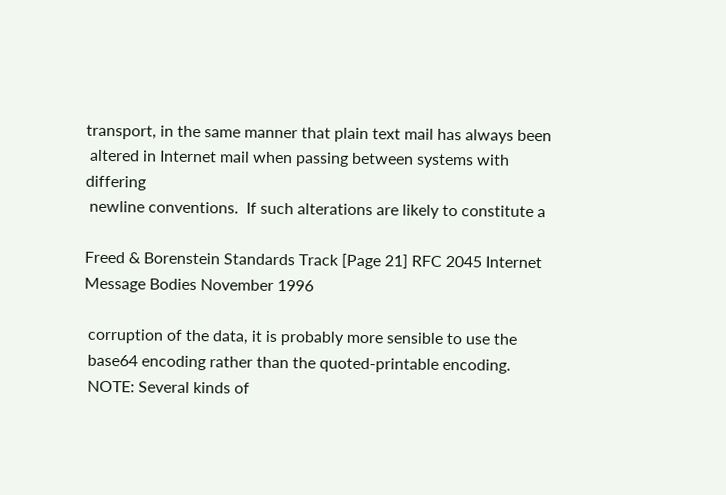transport, in the same manner that plain text mail has always been
 altered in Internet mail when passing between systems with differing
 newline conventions.  If such alterations are likely to constitute a

Freed & Borenstein Standards Track [Page 21] RFC 2045 Internet Message Bodies November 1996

 corruption of the data, it is probably more sensible to use the
 base64 encoding rather than the quoted-printable encoding.
 NOTE: Several kinds of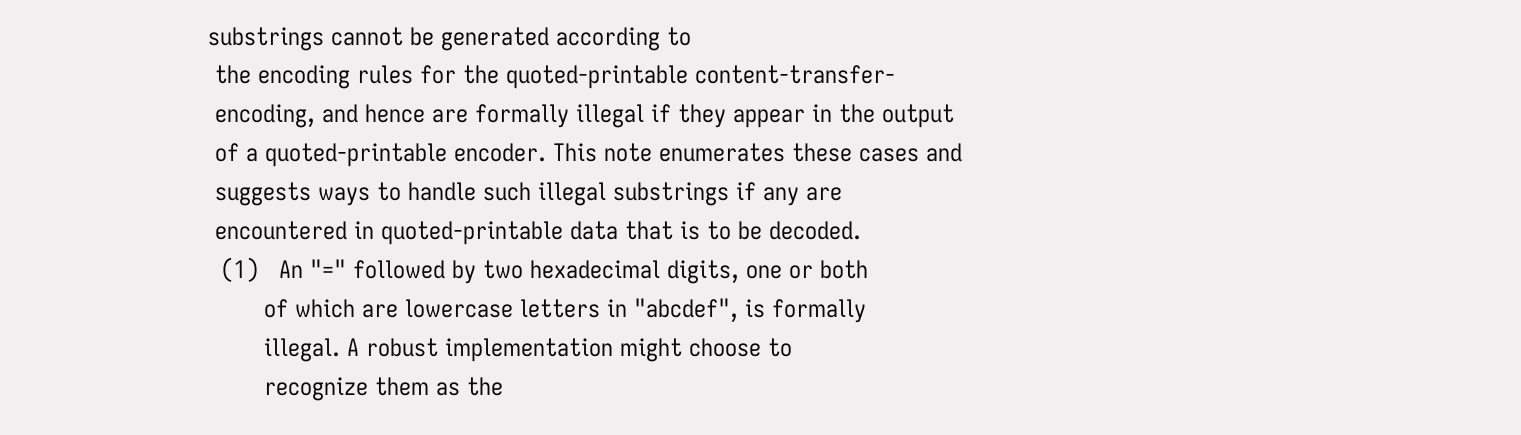substrings cannot be generated according to
 the encoding rules for the quoted-printable content-transfer-
 encoding, and hence are formally illegal if they appear in the output
 of a quoted-printable encoder. This note enumerates these cases and
 suggests ways to handle such illegal substrings if any are
 encountered in quoted-printable data that is to be decoded.
  (1)   An "=" followed by two hexadecimal digits, one or both
        of which are lowercase letters in "abcdef", is formally
        illegal. A robust implementation might choose to
        recognize them as the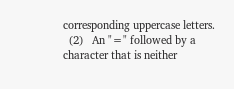corresponding uppercase letters.
  (2)   An "=" followed by a character that is neither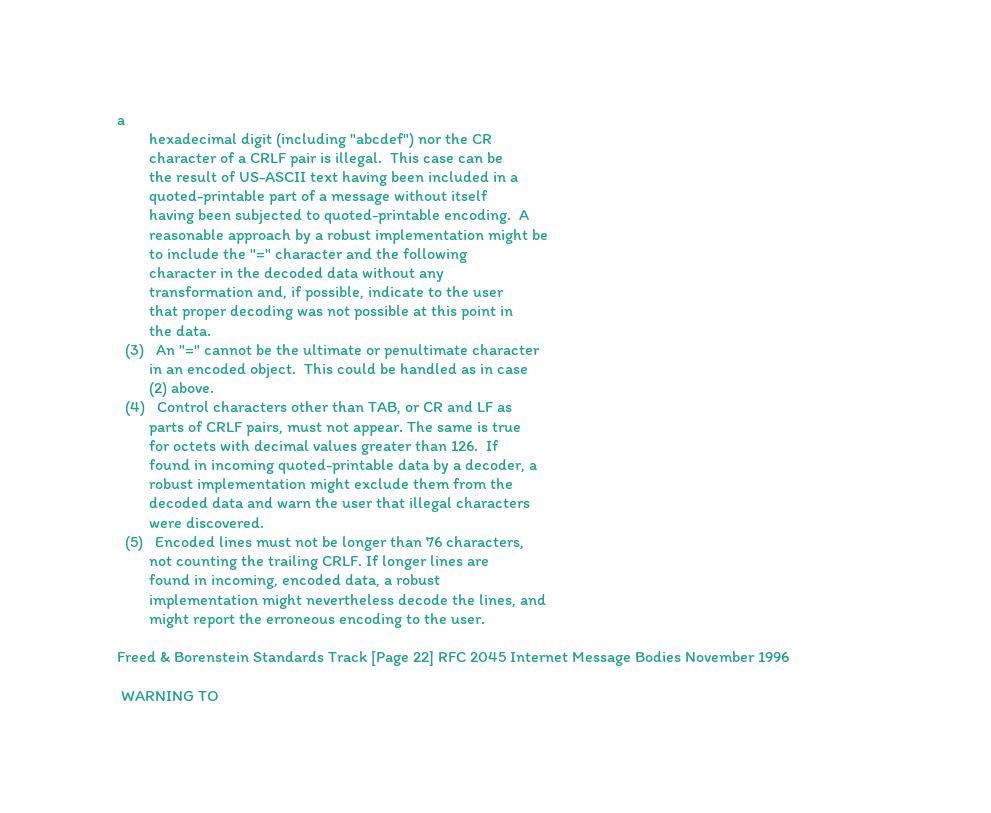a
        hexadecimal digit (including "abcdef") nor the CR
        character of a CRLF pair is illegal.  This case can be
        the result of US-ASCII text having been included in a
        quoted-printable part of a message without itself
        having been subjected to quoted-printable encoding.  A
        reasonable approach by a robust implementation might be
        to include the "=" character and the following
        character in the decoded data without any
        transformation and, if possible, indicate to the user
        that proper decoding was not possible at this point in
        the data.
  (3)   An "=" cannot be the ultimate or penultimate character
        in an encoded object.  This could be handled as in case
        (2) above.
  (4)   Control characters other than TAB, or CR and LF as
        parts of CRLF pairs, must not appear. The same is true
        for octets with decimal values greater than 126.  If
        found in incoming quoted-printable data by a decoder, a
        robust implementation might exclude them from the
        decoded data and warn the user that illegal characters
        were discovered.
  (5)   Encoded lines must not be longer than 76 characters,
        not counting the trailing CRLF. If longer lines are
        found in incoming, encoded data, a robust
        implementation might nevertheless decode the lines, and
        might report the erroneous encoding to the user.

Freed & Borenstein Standards Track [Page 22] RFC 2045 Internet Message Bodies November 1996

 WARNING TO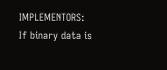IMPLEMENTORS:  If binary data is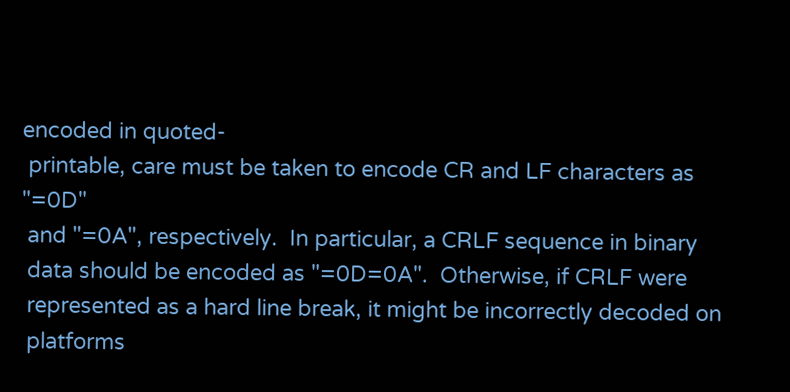encoded in quoted-
 printable, care must be taken to encode CR and LF characters as "=0D"
 and "=0A", respectively.  In particular, a CRLF sequence in binary
 data should be encoded as "=0D=0A".  Otherwise, if CRLF were
 represented as a hard line break, it might be incorrectly decoded on
 platforms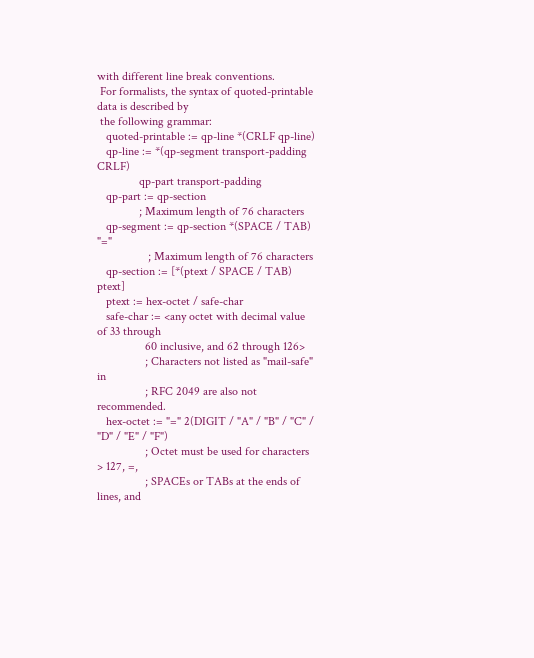with different line break conventions.
 For formalists, the syntax of quoted-printable data is described by
 the following grammar:
   quoted-printable := qp-line *(CRLF qp-line)
   qp-line := *(qp-segment transport-padding CRLF)
              qp-part transport-padding
   qp-part := qp-section
              ; Maximum length of 76 characters
   qp-segment := qp-section *(SPACE / TAB) "="
                 ; Maximum length of 76 characters
   qp-section := [*(ptext / SPACE / TAB) ptext]
   ptext := hex-octet / safe-char
   safe-char := <any octet with decimal value of 33 through
                60 inclusive, and 62 through 126>
                ; Characters not listed as "mail-safe" in
                ; RFC 2049 are also not recommended.
   hex-octet := "=" 2(DIGIT / "A" / "B" / "C" / "D" / "E" / "F")
                ; Octet must be used for characters > 127, =,
                ; SPACEs or TABs at the ends of lines, and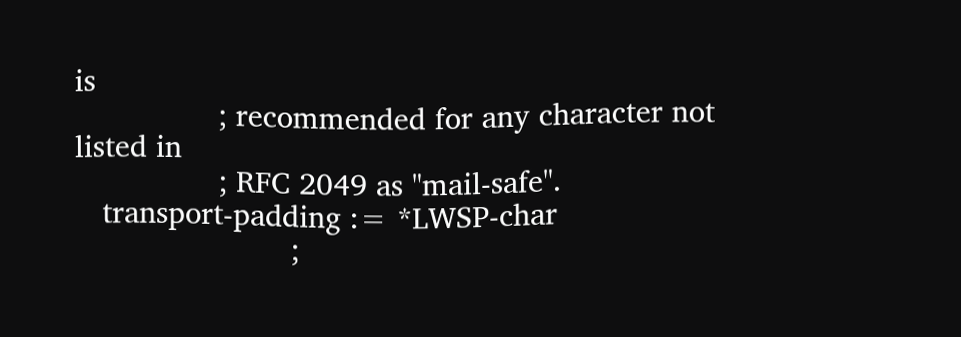is
                ; recommended for any character not listed in
                ; RFC 2049 as "mail-safe".
   transport-padding := *LWSP-char
                        ;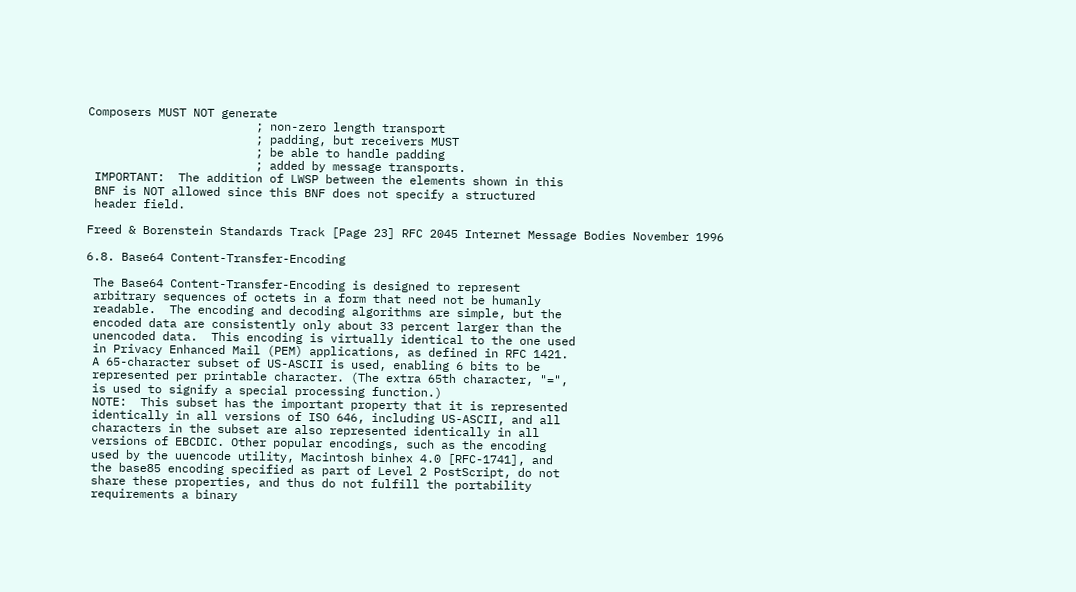Composers MUST NOT generate
                        ; non-zero length transport
                        ; padding, but receivers MUST
                        ; be able to handle padding
                        ; added by message transports.
 IMPORTANT:  The addition of LWSP between the elements shown in this
 BNF is NOT allowed since this BNF does not specify a structured
 header field.

Freed & Borenstein Standards Track [Page 23] RFC 2045 Internet Message Bodies November 1996

6.8. Base64 Content-Transfer-Encoding

 The Base64 Content-Transfer-Encoding is designed to represent
 arbitrary sequences of octets in a form that need not be humanly
 readable.  The encoding and decoding algorithms are simple, but the
 encoded data are consistently only about 33 percent larger than the
 unencoded data.  This encoding is virtually identical to the one used
 in Privacy Enhanced Mail (PEM) applications, as defined in RFC 1421.
 A 65-character subset of US-ASCII is used, enabling 6 bits to be
 represented per printable character. (The extra 65th character, "=",
 is used to signify a special processing function.)
 NOTE:  This subset has the important property that it is represented
 identically in all versions of ISO 646, including US-ASCII, and all
 characters in the subset are also represented identically in all
 versions of EBCDIC. Other popular encodings, such as the encoding
 used by the uuencode utility, Macintosh binhex 4.0 [RFC-1741], and
 the base85 encoding specified as part of Level 2 PostScript, do not
 share these properties, and thus do not fulfill the portability
 requirements a binary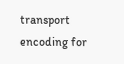transport encoding for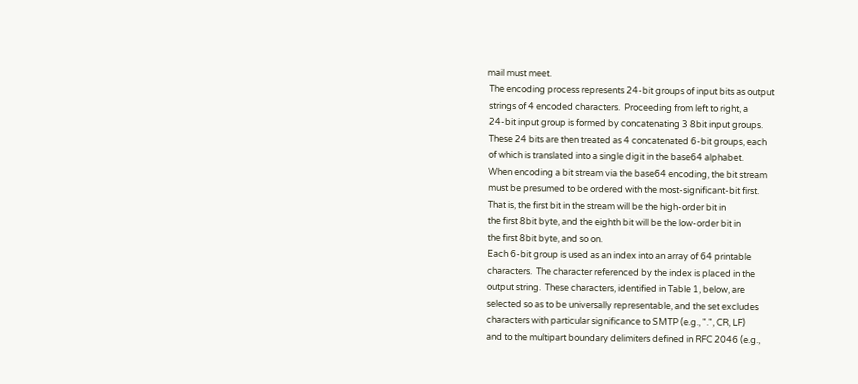mail must meet.
 The encoding process represents 24-bit groups of input bits as output
 strings of 4 encoded characters.  Proceeding from left to right, a
 24-bit input group is formed by concatenating 3 8bit input groups.
 These 24 bits are then treated as 4 concatenated 6-bit groups, each
 of which is translated into a single digit in the base64 alphabet.
 When encoding a bit stream via the base64 encoding, the bit stream
 must be presumed to be ordered with the most-significant-bit first.
 That is, the first bit in the stream will be the high-order bit in
 the first 8bit byte, and the eighth bit will be the low-order bit in
 the first 8bit byte, and so on.
 Each 6-bit group is used as an index into an array of 64 printable
 characters.  The character referenced by the index is placed in the
 output string.  These characters, identified in Table 1, below, are
 selected so as to be universally representable, and the set excludes
 characters with particular significance to SMTP (e.g., ".", CR, LF)
 and to the multipart boundary delimiters defined in RFC 2046 (e.g.,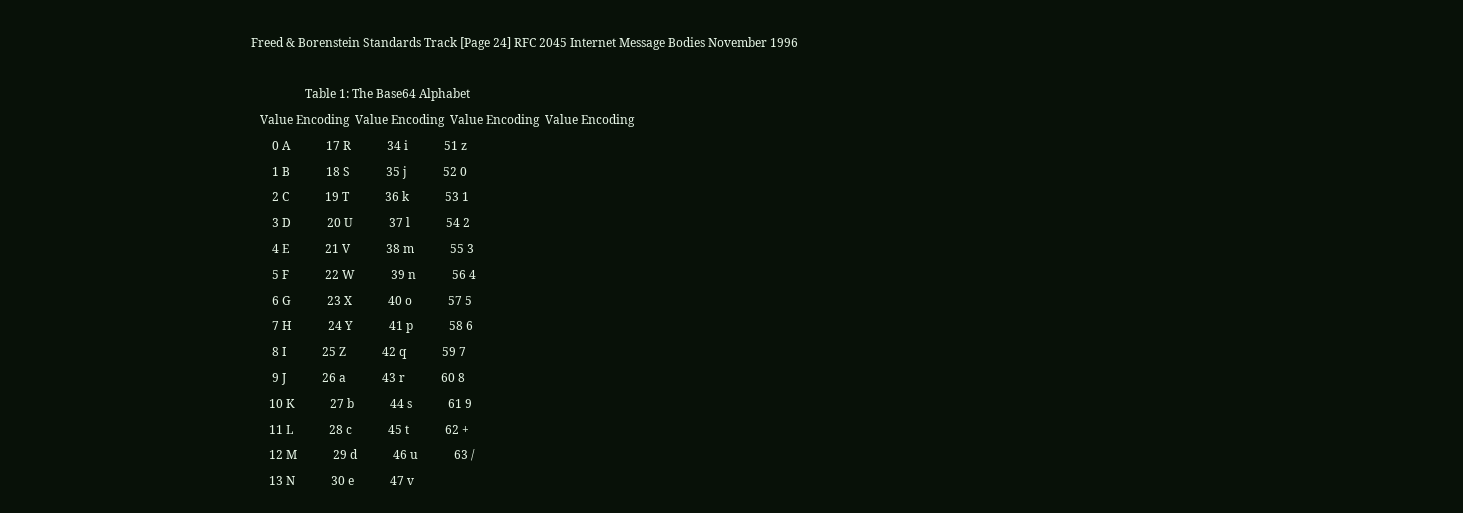Freed & Borenstein Standards Track [Page 24] RFC 2045 Internet Message Bodies November 1996

                  Table 1: The Base64 Alphabet
   Value Encoding  Value Encoding  Value Encoding  Value Encoding
       0 A            17 R            34 i            51 z
       1 B            18 S            35 j            52 0
       2 C            19 T            36 k            53 1
       3 D            20 U            37 l            54 2
       4 E            21 V            38 m            55 3
       5 F            22 W            39 n            56 4
       6 G            23 X            40 o            57 5
       7 H            24 Y            41 p            58 6
       8 I            25 Z            42 q            59 7
       9 J            26 a            43 r            60 8
      10 K            27 b            44 s            61 9
      11 L            28 c            45 t            62 +
      12 M            29 d            46 u            63 /
      13 N            30 e            47 v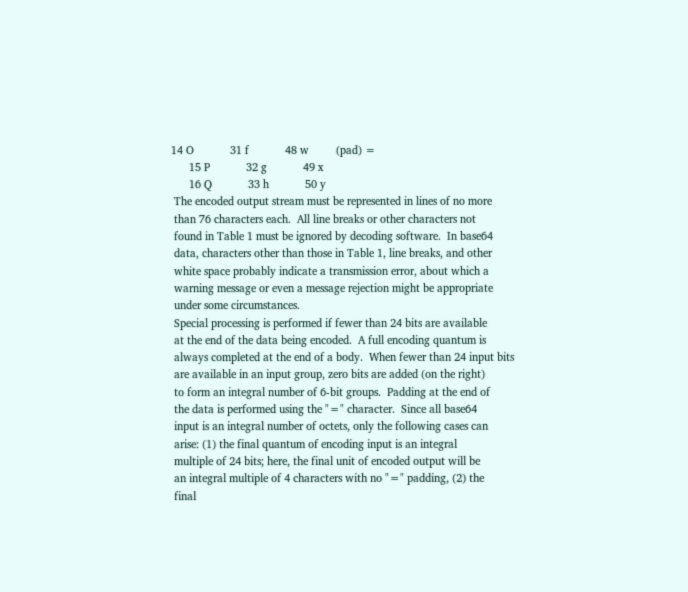14 O            31 f            48 w         (pad) =
      15 P            32 g            49 x
      16 Q            33 h            50 y
 The encoded output stream must be represented in lines of no more
 than 76 characters each.  All line breaks or other characters not
 found in Table 1 must be ignored by decoding software.  In base64
 data, characters other than those in Table 1, line breaks, and other
 white space probably indicate a transmission error, about which a
 warning message or even a message rejection might be appropriate
 under some circumstances.
 Special processing is performed if fewer than 24 bits are available
 at the end of the data being encoded.  A full encoding quantum is
 always completed at the end of a body.  When fewer than 24 input bits
 are available in an input group, zero bits are added (on the right)
 to form an integral number of 6-bit groups.  Padding at the end of
 the data is performed using the "=" character.  Since all base64
 input is an integral number of octets, only the following cases can
 arise: (1) the final quantum of encoding input is an integral
 multiple of 24 bits; here, the final unit of encoded output will be
 an integral multiple of 4 characters with no "=" padding, (2) the
 final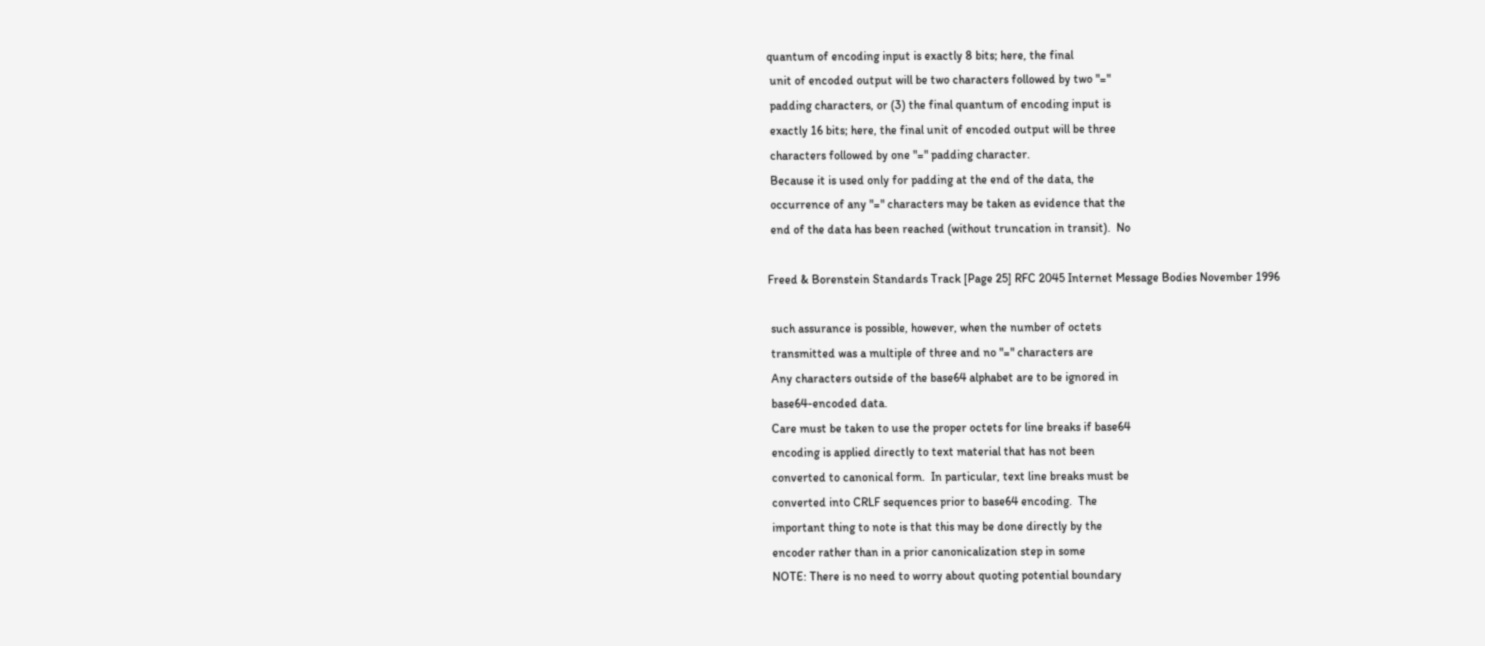quantum of encoding input is exactly 8 bits; here, the final
 unit of encoded output will be two characters followed by two "="
 padding characters, or (3) the final quantum of encoding input is
 exactly 16 bits; here, the final unit of encoded output will be three
 characters followed by one "=" padding character.
 Because it is used only for padding at the end of the data, the
 occurrence of any "=" characters may be taken as evidence that the
 end of the data has been reached (without truncation in transit).  No

Freed & Borenstein Standards Track [Page 25] RFC 2045 Internet Message Bodies November 1996

 such assurance is possible, however, when the number of octets
 transmitted was a multiple of three and no "=" characters are
 Any characters outside of the base64 alphabet are to be ignored in
 base64-encoded data.
 Care must be taken to use the proper octets for line breaks if base64
 encoding is applied directly to text material that has not been
 converted to canonical form.  In particular, text line breaks must be
 converted into CRLF sequences prior to base64 encoding.  The
 important thing to note is that this may be done directly by the
 encoder rather than in a prior canonicalization step in some
 NOTE: There is no need to worry about quoting potential boundary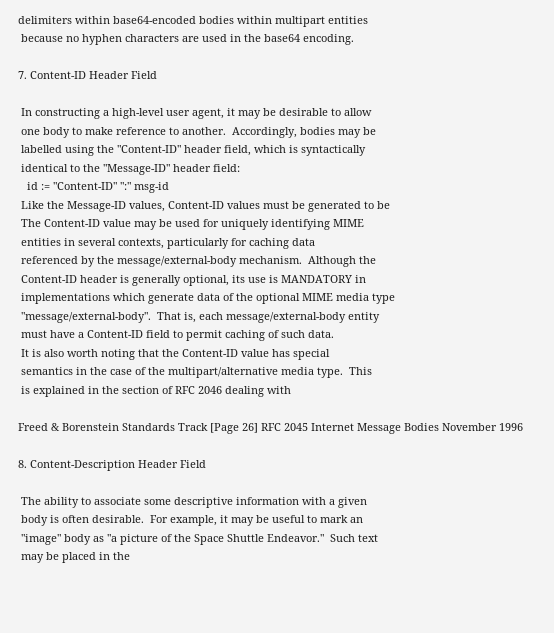delimiters within base64-encoded bodies within multipart entities
 because no hyphen characters are used in the base64 encoding.

7. Content-ID Header Field

 In constructing a high-level user agent, it may be desirable to allow
 one body to make reference to another.  Accordingly, bodies may be
 labelled using the "Content-ID" header field, which is syntactically
 identical to the "Message-ID" header field:
   id := "Content-ID" ":" msg-id
 Like the Message-ID values, Content-ID values must be generated to be
 The Content-ID value may be used for uniquely identifying MIME
 entities in several contexts, particularly for caching data
 referenced by the message/external-body mechanism.  Although the
 Content-ID header is generally optional, its use is MANDATORY in
 implementations which generate data of the optional MIME media type
 "message/external-body".  That is, each message/external-body entity
 must have a Content-ID field to permit caching of such data.
 It is also worth noting that the Content-ID value has special
 semantics in the case of the multipart/alternative media type.  This
 is explained in the section of RFC 2046 dealing with

Freed & Borenstein Standards Track [Page 26] RFC 2045 Internet Message Bodies November 1996

8. Content-Description Header Field

 The ability to associate some descriptive information with a given
 body is often desirable.  For example, it may be useful to mark an
 "image" body as "a picture of the Space Shuttle Endeavor."  Such text
 may be placed in the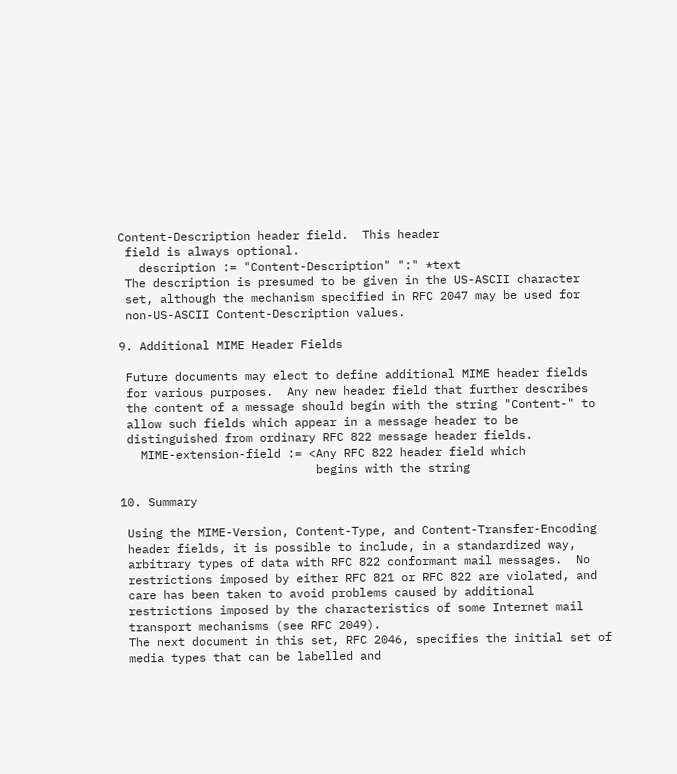Content-Description header field.  This header
 field is always optional.
   description := "Content-Description" ":" *text
 The description is presumed to be given in the US-ASCII character
 set, although the mechanism specified in RFC 2047 may be used for
 non-US-ASCII Content-Description values.

9. Additional MIME Header Fields

 Future documents may elect to define additional MIME header fields
 for various purposes.  Any new header field that further describes
 the content of a message should begin with the string "Content-" to
 allow such fields which appear in a message header to be
 distinguished from ordinary RFC 822 message header fields.
   MIME-extension-field := <Any RFC 822 header field which
                            begins with the string

10. Summary

 Using the MIME-Version, Content-Type, and Content-Transfer-Encoding
 header fields, it is possible to include, in a standardized way,
 arbitrary types of data with RFC 822 conformant mail messages.  No
 restrictions imposed by either RFC 821 or RFC 822 are violated, and
 care has been taken to avoid problems caused by additional
 restrictions imposed by the characteristics of some Internet mail
 transport mechanisms (see RFC 2049).
 The next document in this set, RFC 2046, specifies the initial set of
 media types that can be labelled and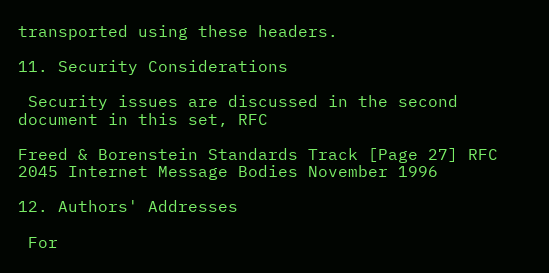transported using these headers.

11. Security Considerations

 Security issues are discussed in the second document in this set, RFC

Freed & Borenstein Standards Track [Page 27] RFC 2045 Internet Message Bodies November 1996

12. Authors' Addresses

 For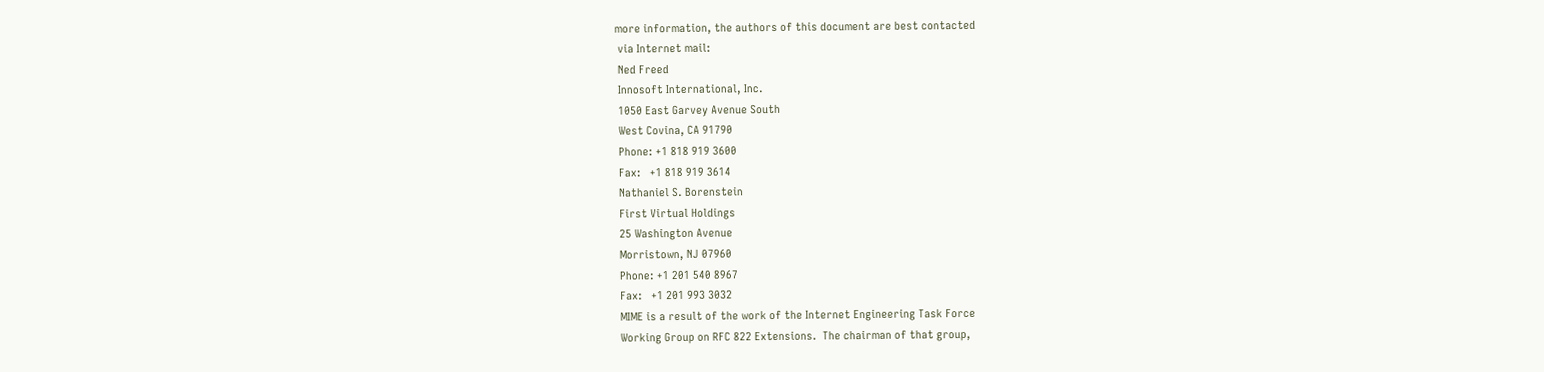more information, the authors of this document are best contacted
 via Internet mail:
 Ned Freed
 Innosoft International, Inc.
 1050 East Garvey Avenue South
 West Covina, CA 91790
 Phone: +1 818 919 3600
 Fax:   +1 818 919 3614
 Nathaniel S. Borenstein
 First Virtual Holdings
 25 Washington Avenue
 Morristown, NJ 07960
 Phone: +1 201 540 8967
 Fax:   +1 201 993 3032
 MIME is a result of the work of the Internet Engineering Task Force
 Working Group on RFC 822 Extensions.  The chairman of that group,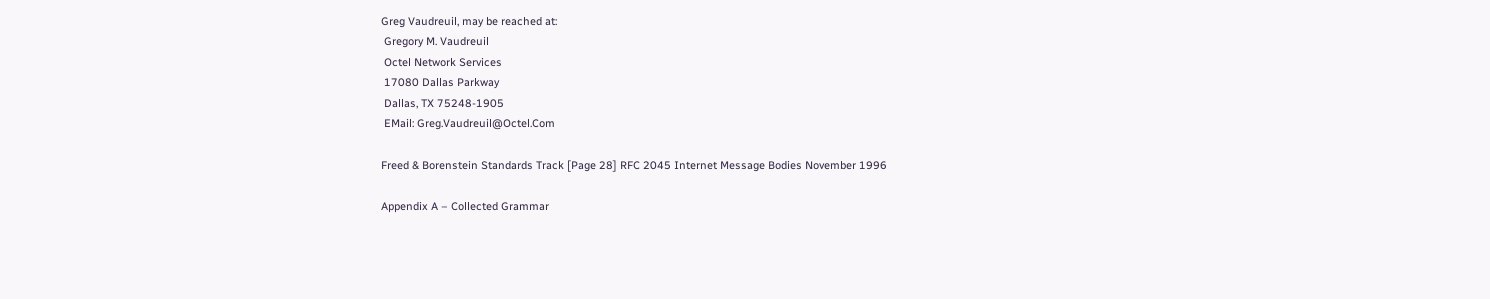Greg Vaudreuil, may be reached at:
 Gregory M. Vaudreuil
 Octel Network Services
 17080 Dallas Parkway
 Dallas, TX 75248-1905
 EMail: Greg.Vaudreuil@Octel.Com

Freed & Borenstein Standards Track [Page 28] RFC 2045 Internet Message Bodies November 1996

Appendix A – Collected Grammar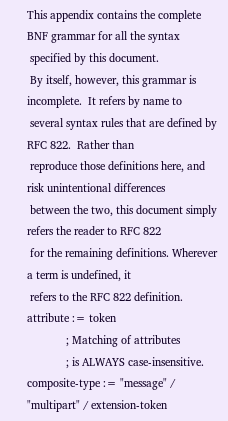This appendix contains the complete BNF grammar for all the syntax
 specified by this document.
 By itself, however, this grammar is incomplete.  It refers by name to
 several syntax rules that are defined by RFC 822.  Rather than
 reproduce those definitions here, and risk unintentional differences
 between the two, this document simply refers the reader to RFC 822
 for the remaining definitions. Wherever a term is undefined, it
 refers to the RFC 822 definition.
attribute := token
             ; Matching of attributes
             ; is ALWAYS case-insensitive.
composite-type := "message" / "multipart" / extension-token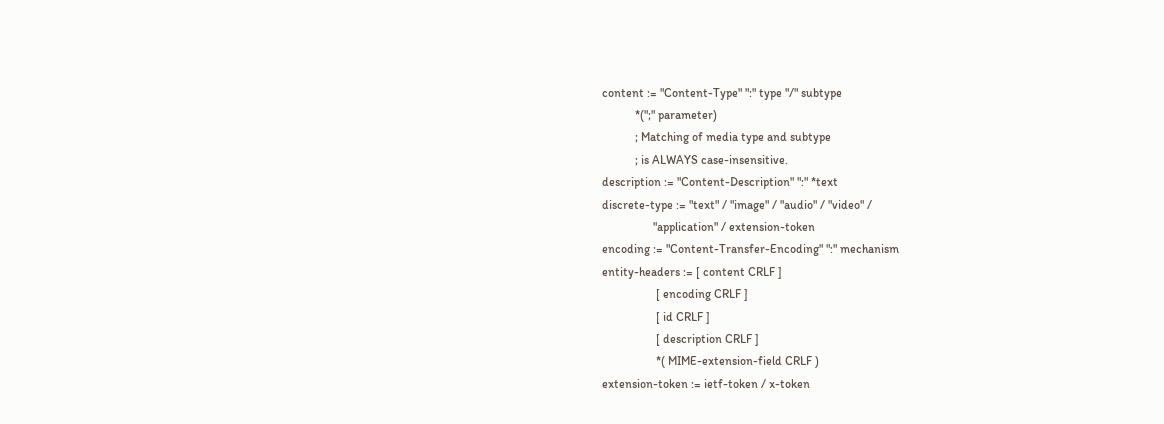content := "Content-Type" ":" type "/" subtype
           *(";" parameter)
           ; Matching of media type and subtype
           ; is ALWAYS case-insensitive.
description := "Content-Description" ":" *text
discrete-type := "text" / "image" / "audio" / "video" /
                 "application" / extension-token
encoding := "Content-Transfer-Encoding" ":" mechanism
entity-headers := [ content CRLF ]
                  [ encoding CRLF ]
                  [ id CRLF ]
                  [ description CRLF ]
                  *( MIME-extension-field CRLF )
extension-token := ietf-token / x-token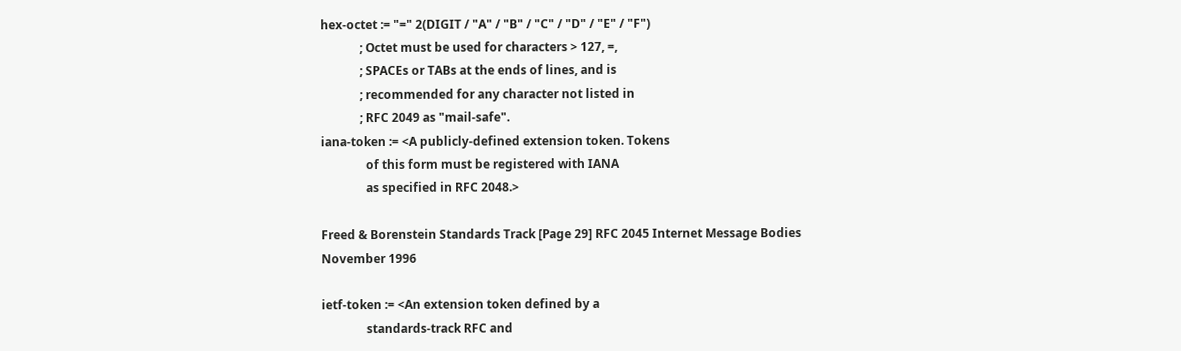hex-octet := "=" 2(DIGIT / "A" / "B" / "C" / "D" / "E" / "F")
             ; Octet must be used for characters > 127, =,
             ; SPACEs or TABs at the ends of lines, and is
             ; recommended for any character not listed in
             ; RFC 2049 as "mail-safe".
iana-token := <A publicly-defined extension token. Tokens
               of this form must be registered with IANA
               as specified in RFC 2048.>

Freed & Borenstein Standards Track [Page 29] RFC 2045 Internet Message Bodies November 1996

ietf-token := <An extension token defined by a
               standards-track RFC and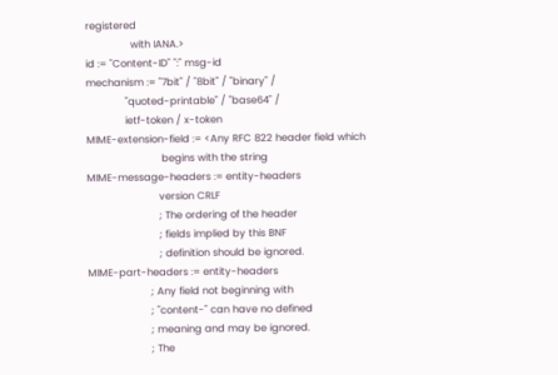registered
               with IANA.>
id := "Content-ID" ":" msg-id
mechanism := "7bit" / "8bit" / "binary" /
             "quoted-printable" / "base64" /
             ietf-token / x-token
MIME-extension-field := <Any RFC 822 header field which
                         begins with the string
MIME-message-headers := entity-headers
                        version CRLF
                        ; The ordering of the header
                        ; fields implied by this BNF
                        ; definition should be ignored.
MIME-part-headers := entity-headers
                     ; Any field not beginning with
                     ; "content-" can have no defined
                     ; meaning and may be ignored.
                     ; The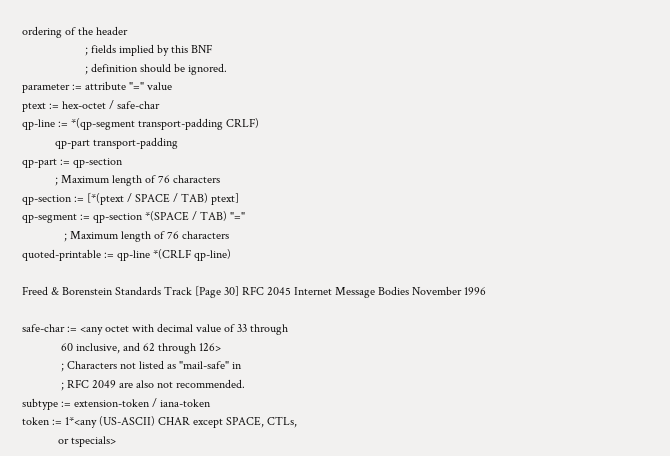ordering of the header
                     ; fields implied by this BNF
                     ; definition should be ignored.
parameter := attribute "=" value
ptext := hex-octet / safe-char
qp-line := *(qp-segment transport-padding CRLF)
           qp-part transport-padding
qp-part := qp-section
           ; Maximum length of 76 characters
qp-section := [*(ptext / SPACE / TAB) ptext]
qp-segment := qp-section *(SPACE / TAB) "="
              ; Maximum length of 76 characters
quoted-printable := qp-line *(CRLF qp-line)

Freed & Borenstein Standards Track [Page 30] RFC 2045 Internet Message Bodies November 1996

safe-char := <any octet with decimal value of 33 through
             60 inclusive, and 62 through 126>
             ; Characters not listed as "mail-safe" in
             ; RFC 2049 are also not recommended.
subtype := extension-token / iana-token
token := 1*<any (US-ASCII) CHAR except SPACE, CTLs,
            or tspecials>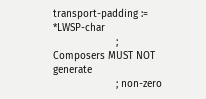transport-padding := *LWSP-char
                     ; Composers MUST NOT generate
                     ; non-zero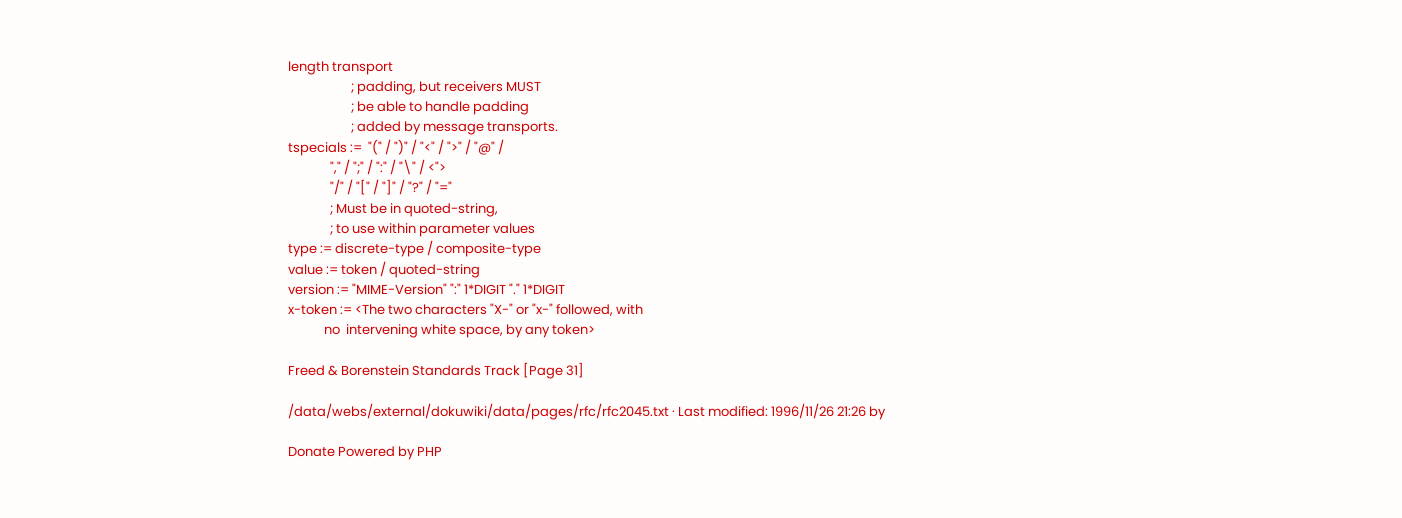length transport
                     ; padding, but receivers MUST
                     ; be able to handle padding
                     ; added by message transports.
tspecials :=  "(" / ")" / "<" / ">" / "@" /
              "," / ";" / ":" / "\" / <">
              "/" / "[" / "]" / "?" / "="
              ; Must be in quoted-string,
              ; to use within parameter values
type := discrete-type / composite-type
value := token / quoted-string
version := "MIME-Version" ":" 1*DIGIT "." 1*DIGIT
x-token := <The two characters "X-" or "x-" followed, with
            no  intervening white space, by any token>

Freed & Borenstein Standards Track [Page 31]

/data/webs/external/dokuwiki/data/pages/rfc/rfc2045.txt · Last modified: 1996/11/26 21:26 by

Donate Powered by PHP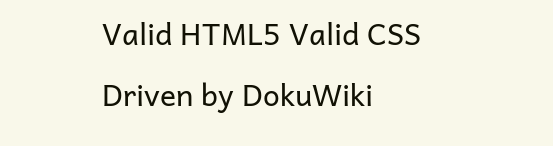Valid HTML5 Valid CSS Driven by DokuWiki